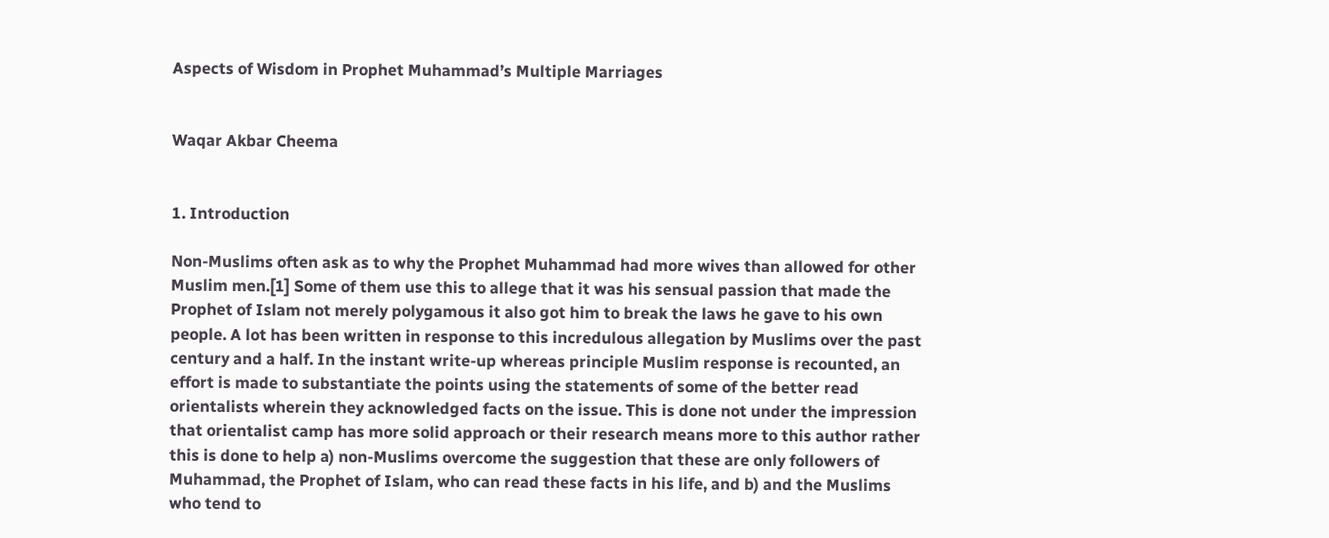Aspects of Wisdom in Prophet Muhammad’s Multiple Marriages


Waqar Akbar Cheema


1. Introduction

Non-Muslims often ask as to why the Prophet Muhammad had more wives than allowed for other Muslim men.[1] Some of them use this to allege that it was his sensual passion that made the Prophet of Islam not merely polygamous it also got him to break the laws he gave to his own people. A lot has been written in response to this incredulous allegation by Muslims over the past century and a half. In the instant write-up whereas principle Muslim response is recounted, an effort is made to substantiate the points using the statements of some of the better read orientalists wherein they acknowledged facts on the issue. This is done not under the impression that orientalist camp has more solid approach or their research means more to this author rather this is done to help a) non-Muslims overcome the suggestion that these are only followers of Muhammad, the Prophet of Islam, who can read these facts in his life, and b) and the Muslims who tend to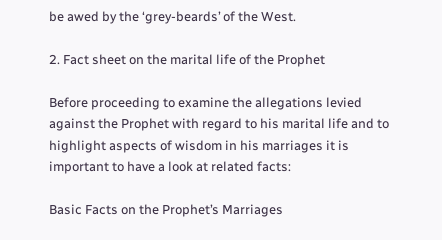be awed by the ‘grey-beards’ of the West.

2. Fact sheet on the marital life of the Prophet

Before proceeding to examine the allegations levied against the Prophet with regard to his marital life and to highlight aspects of wisdom in his marriages it is important to have a look at related facts:

Basic Facts on the Prophet’s Marriages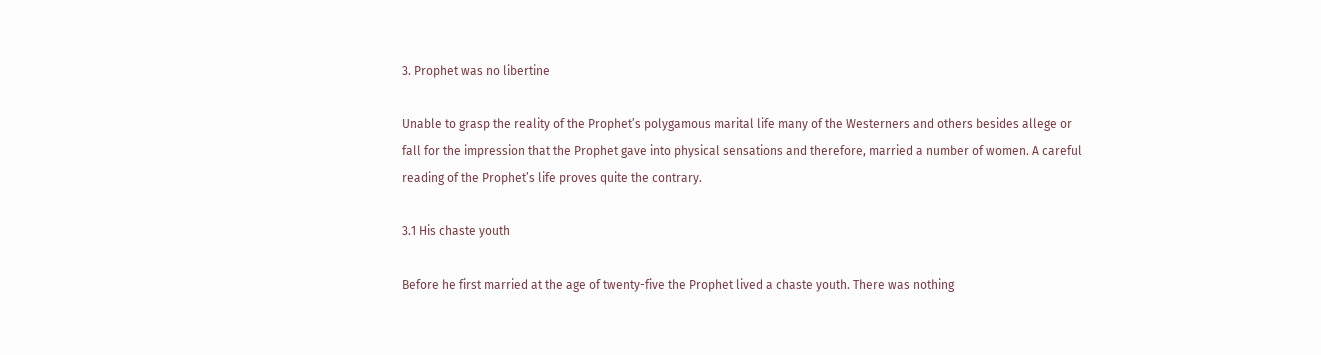3. Prophet was no libertine

Unable to grasp the reality of the Prophet’s polygamous marital life many of the Westerners and others besides allege or fall for the impression that the Prophet gave into physical sensations and therefore, married a number of women. A careful reading of the Prophet’s life proves quite the contrary.

3.1 His chaste youth

Before he first married at the age of twenty-five the Prophet lived a chaste youth. There was nothing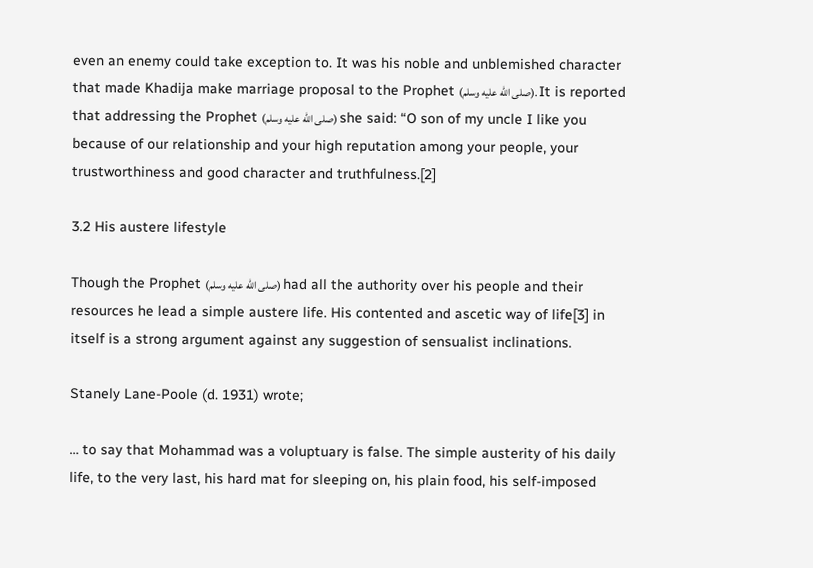even an enemy could take exception to. It was his noble and unblemished character that made Khadija make marriage proposal to the Prophet (صلى الله عليه وسلم). It is reported that addressing the Prophet (صلى الله عليه وسلم) she said: “O son of my uncle I like you because of our relationship and your high reputation among your people, your trustworthiness and good character and truthfulness.[2]

3.2 His austere lifestyle

Though the Prophet (صلى الله عليه وسلم) had all the authority over his people and their resources he lead a simple austere life. His contented and ascetic way of life[3] in itself is a strong argument against any suggestion of sensualist inclinations.

Stanely Lane-Poole (d. 1931) wrote;

… to say that Mohammad was a voluptuary is false. The simple austerity of his daily life, to the very last, his hard mat for sleeping on, his plain food, his self-imposed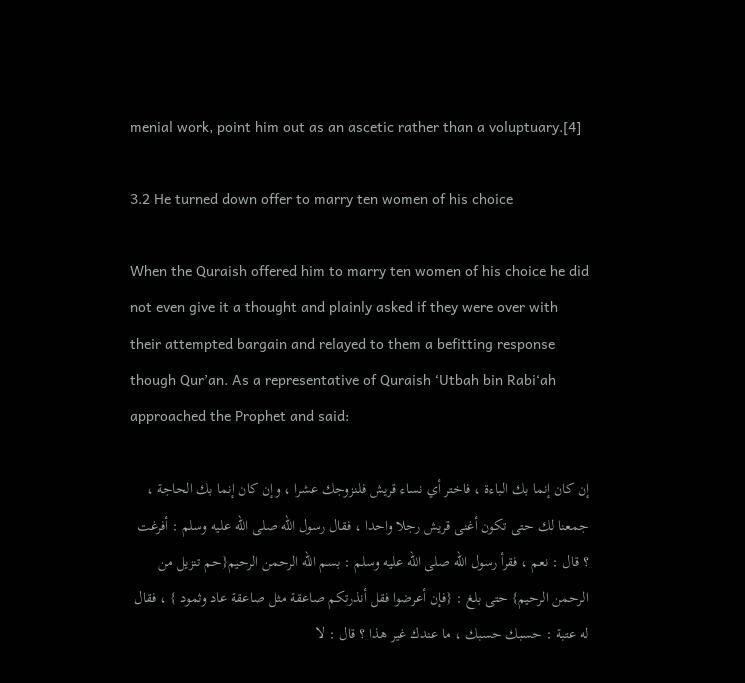menial work, point him out as an ascetic rather than a voluptuary.[4]

3.2 He turned down offer to marry ten women of his choice

When the Quraish offered him to marry ten women of his choice he did not even give it a thought and plainly asked if they were over with their attempted bargain and relayed to them a befitting response though Qur’an. As a representative of Quraish ‘Utbah bin Rabi‘ah approached the Prophet and said:

إن كان إنما بك الباءة ، فاختر أي نساء قريش فلنزوجك عشرا ، وإن كان إنما بك الحاجة ، جمعنا لك حتى تكون أغنى قريش رجلا واحدا ، فقال رسول الله صلى الله عليه وسلم : أفرغت ؟ قال : نعم ، فقرأ رسول الله صلى الله عليه وسلم : بسم الله الرحمن الرحيم{حم تنزيل من الرحمن الرحيم} حتى بلغ : {فإن أعرضوا فقل أنذرتكم صاعقة مثل صاعقة عاد وثمود } ، فقال له عتبة : حسبك حسبك ، ما عندك غير هذا ؟ قال : لا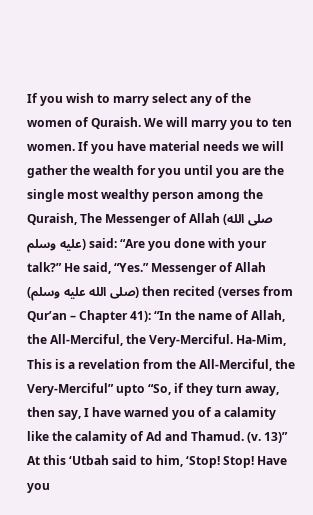If you wish to marry select any of the women of Quraish. We will marry you to ten women. If you have material needs we will gather the wealth for you until you are the single most wealthy person among the Quraish, The Messenger of Allah (صلى الله عليه وسلم) said: “Are you done with your talk?” He said, “Yes.” Messenger of Allah (صلى الله عليه وسلم) then recited (verses from Qur’an – Chapter 41): “In the name of Allah, the All-Merciful, the Very-Merciful. Ha-Mim, This is a revelation from the All-Merciful, the Very-Merciful” upto “So, if they turn away, then say, I have warned you of a calamity like the calamity of Ad and Thamud. (v. 13)” At this ‘Utbah said to him, ‘Stop! Stop! Have you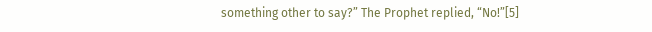something other to say?” The Prophet replied, “No!”[5]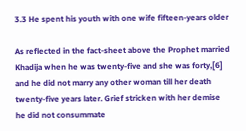3.3 He spent his youth with one wife fifteen-years older

As reflected in the fact-sheet above the Prophet married Khadija when he was twenty-five and she was forty,[6] and he did not marry any other woman till her death twenty-five years later. Grief stricken with her demise he did not consummate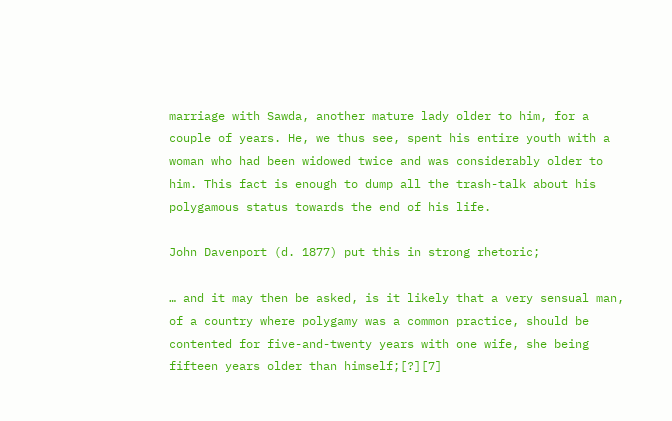marriage with Sawda, another mature lady older to him, for a couple of years. He, we thus see, spent his entire youth with a woman who had been widowed twice and was considerably older to him. This fact is enough to dump all the trash-talk about his polygamous status towards the end of his life.

John Davenport (d. 1877) put this in strong rhetoric;

… and it may then be asked, is it likely that a very sensual man, of a country where polygamy was a common practice, should be contented for five-and-twenty years with one wife, she being fifteen years older than himself;[?][7]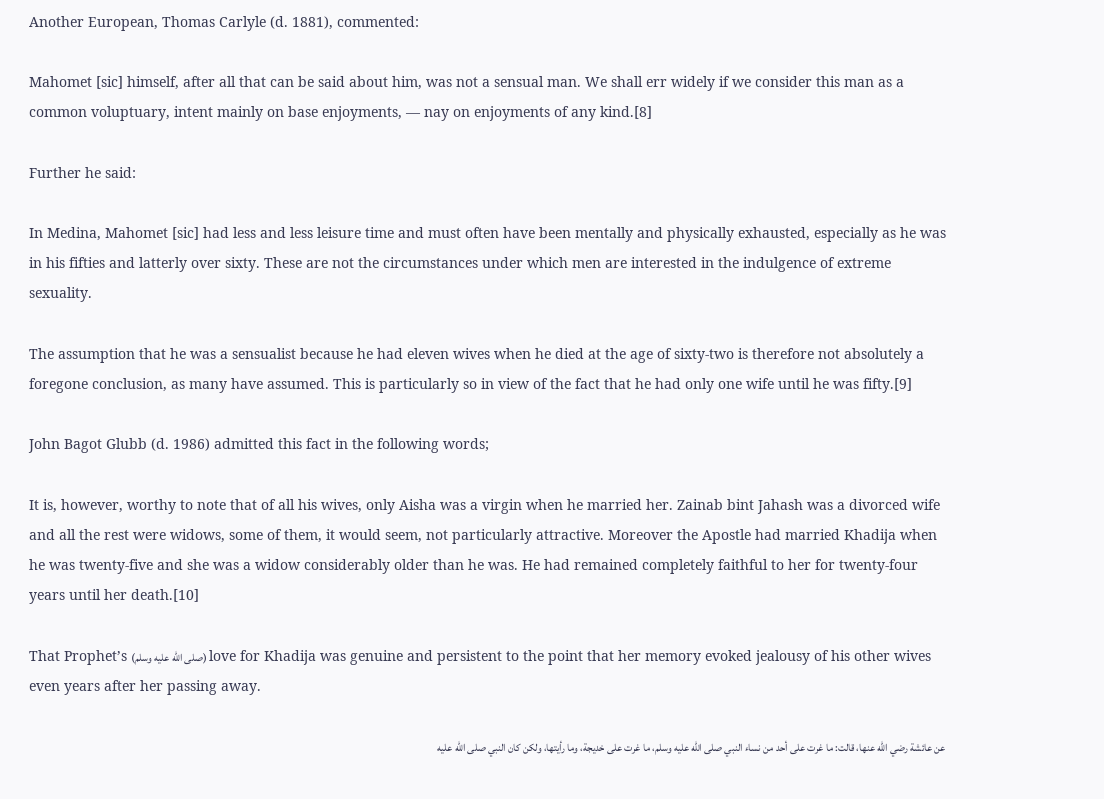Another European, Thomas Carlyle (d. 1881), commented:

Mahomet [sic] himself, after all that can be said about him, was not a sensual man. We shall err widely if we consider this man as a common voluptuary, intent mainly on base enjoyments, — nay on enjoyments of any kind.[8]

Further he said:

In Medina, Mahomet [sic] had less and less leisure time and must often have been mentally and physically exhausted, especially as he was in his fifties and latterly over sixty. These are not the circumstances under which men are interested in the indulgence of extreme sexuality.

The assumption that he was a sensualist because he had eleven wives when he died at the age of sixty-two is therefore not absolutely a foregone conclusion, as many have assumed. This is particularly so in view of the fact that he had only one wife until he was fifty.[9]

John Bagot Glubb (d. 1986) admitted this fact in the following words;

It is, however, worthy to note that of all his wives, only Aisha was a virgin when he married her. Zainab bint Jahash was a divorced wife and all the rest were widows, some of them, it would seem, not particularly attractive. Moreover the Apostle had married Khadija when he was twenty-five and she was a widow considerably older than he was. He had remained completely faithful to her for twenty-four years until her death.[10]

That Prophet’s (صلى الله عليه وسلم) love for Khadija was genuine and persistent to the point that her memory evoked jealousy of his other wives even years after her passing away.

عن عائشة رضي الله عنها، قالت: ما غرت على أحد من نساء النبي صلى الله عليه وسلم، ما غرت على خديجة، وما رأيتها، ولكن كان النبي صلى الله عليه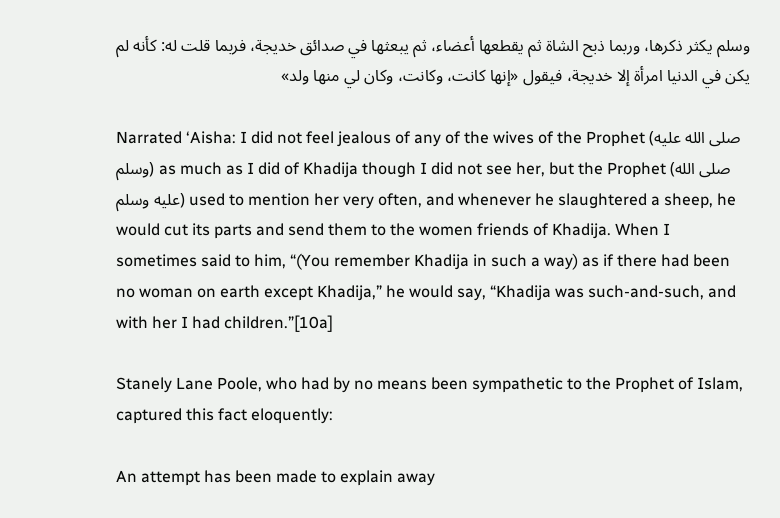وسلم يكثر ذكرها، وربما ذبح الشاة ثم يقطعها أعضاء، ثم يبعثها في صدائق خديجة، فربما قلت له: كأنه لم يكن في الدنيا امرأة إلا خديجة، فيقول «إنها كانت، وكانت، وكان لي منها ولد»

Narrated ‘Aisha: I did not feel jealous of any of the wives of the Prophet (صلى الله عليه وسلم) as much as I did of Khadija though I did not see her, but the Prophet (صلى الله عليه وسلم) used to mention her very often, and whenever he slaughtered a sheep, he would cut its parts and send them to the women friends of Khadija. When I sometimes said to him, “(You remember Khadija in such a way) as if there had been no woman on earth except Khadija,” he would say, “Khadija was such-and-such, and with her I had children.”[10a]

Stanely Lane Poole, who had by no means been sympathetic to the Prophet of Islam, captured this fact eloquently:

An attempt has been made to explain away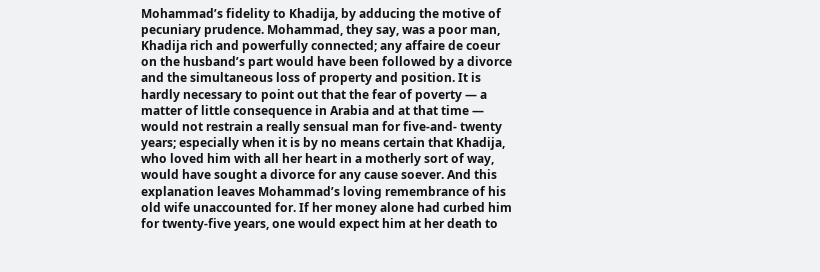Mohammad’s fidelity to Khadija, by adducing the motive of pecuniary prudence. Mohammad, they say, was a poor man, Khadija rich and powerfully connected; any affaire de coeur on the husband’s part would have been followed by a divorce and the simultaneous loss of property and position. It is hardly necessary to point out that the fear of poverty — a matter of little consequence in Arabia and at that time — would not restrain a really sensual man for five-and- twenty years; especially when it is by no means certain that Khadija, who loved him with all her heart in a motherly sort of way, would have sought a divorce for any cause soever. And this explanation leaves Mohammad’s loving remembrance of his old wife unaccounted for. If her money alone had curbed him for twenty-five years, one would expect him at her death to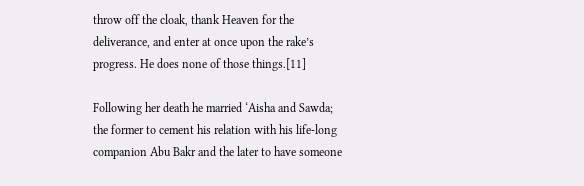throw off the cloak, thank Heaven for the deliverance, and enter at once upon the rake’s progress. He does none of those things.[11]

Following her death he married ‘Aisha and Sawda; the former to cement his relation with his life-long companion Abu Bakr and the later to have someone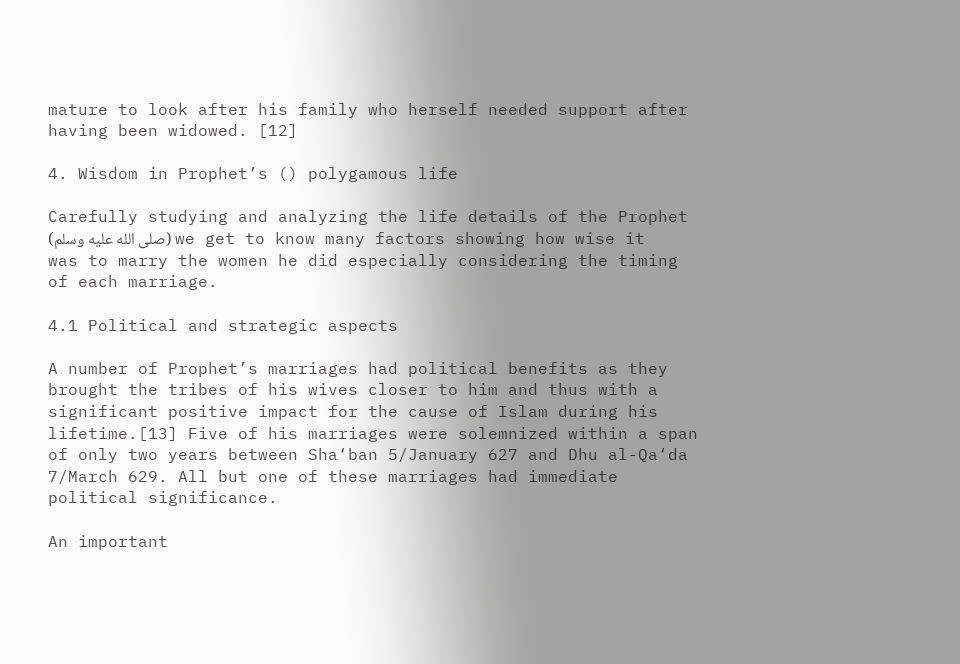mature to look after his family who herself needed support after having been widowed. [12]

4. Wisdom in Prophet’s () polygamous life

Carefully studying and analyzing the life details of the Prophet (صلى الله عليه وسلم) we get to know many factors showing how wise it was to marry the women he did especially considering the timing of each marriage.

4.1 Political and strategic aspects

A number of Prophet’s marriages had political benefits as they brought the tribes of his wives closer to him and thus with a significant positive impact for the cause of Islam during his lifetime.[13] Five of his marriages were solemnized within a span of only two years between Sha‘ban 5/January 627 and Dhu al-Qa‘da 7/March 629. All but one of these marriages had immediate political significance.

An important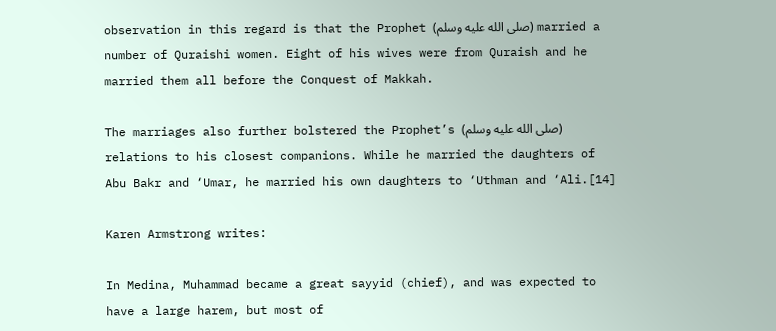observation in this regard is that the Prophet (صلى الله عليه وسلم) married a number of Quraishi women. Eight of his wives were from Quraish and he married them all before the Conquest of Makkah.

The marriages also further bolstered the Prophet’s (صلى الله عليه وسلم) relations to his closest companions. While he married the daughters of Abu Bakr and ‘Umar, he married his own daughters to ‘Uthman and ‘Ali.[14]

Karen Armstrong writes:

In Medina, Muhammad became a great sayyid (chief), and was expected to have a large harem, but most of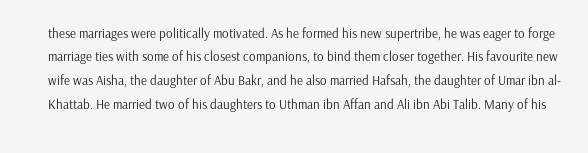these marriages were politically motivated. As he formed his new supertribe, he was eager to forge marriage ties with some of his closest companions, to bind them closer together. His favourite new wife was Aisha, the daughter of Abu Bakr, and he also married Hafsah, the daughter of Umar ibn al-Khattab. He married two of his daughters to Uthman ibn Affan and Ali ibn Abi Talib. Many of his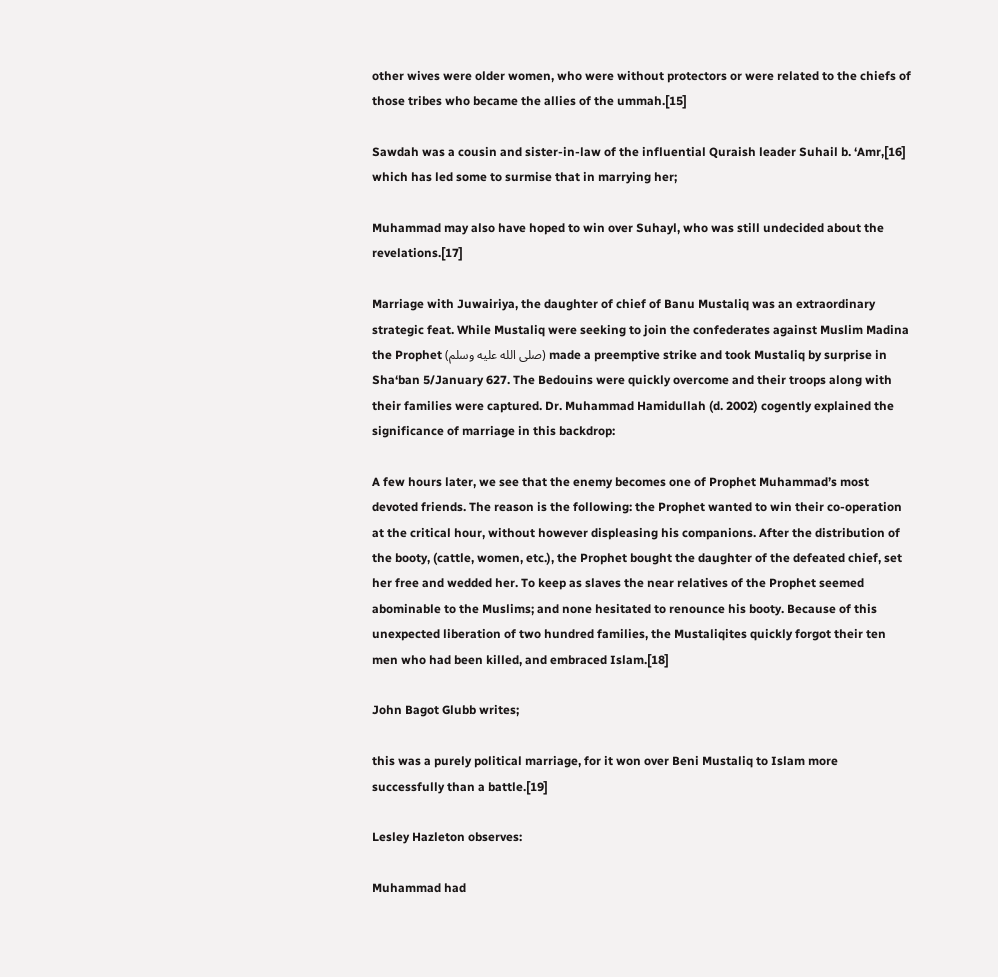other wives were older women, who were without protectors or were related to the chiefs of those tribes who became the allies of the ummah.[15]

Sawdah was a cousin and sister-in-law of the influential Quraish leader Suhail b. ‘Amr,[16] which has led some to surmise that in marrying her;

Muhammad may also have hoped to win over Suhayl, who was still undecided about the revelations.[17]

Marriage with Juwairiya, the daughter of chief of Banu Mustaliq was an extraordinary strategic feat. While Mustaliq were seeking to join the confederates against Muslim Madina the Prophet (صلى الله عليه وسلم) made a preemptive strike and took Mustaliq by surprise in Sha‘ban 5/January 627. The Bedouins were quickly overcome and their troops along with their families were captured. Dr. Muhammad Hamidullah (d. 2002) cogently explained the significance of marriage in this backdrop:

A few hours later, we see that the enemy becomes one of Prophet Muhammad’s most devoted friends. The reason is the following: the Prophet wanted to win their co-operation at the critical hour, without however displeasing his companions. After the distribution of the booty, (cattle, women, etc.), the Prophet bought the daughter of the defeated chief, set her free and wedded her. To keep as slaves the near relatives of the Prophet seemed abominable to the Muslims; and none hesitated to renounce his booty. Because of this unexpected liberation of two hundred families, the Mustaliqites quickly forgot their ten men who had been killed, and embraced Islam.[18]

John Bagot Glubb writes;

this was a purely political marriage, for it won over Beni Mustaliq to Islam more successfully than a battle.[19]

Lesley Hazleton observes:

Muhammad had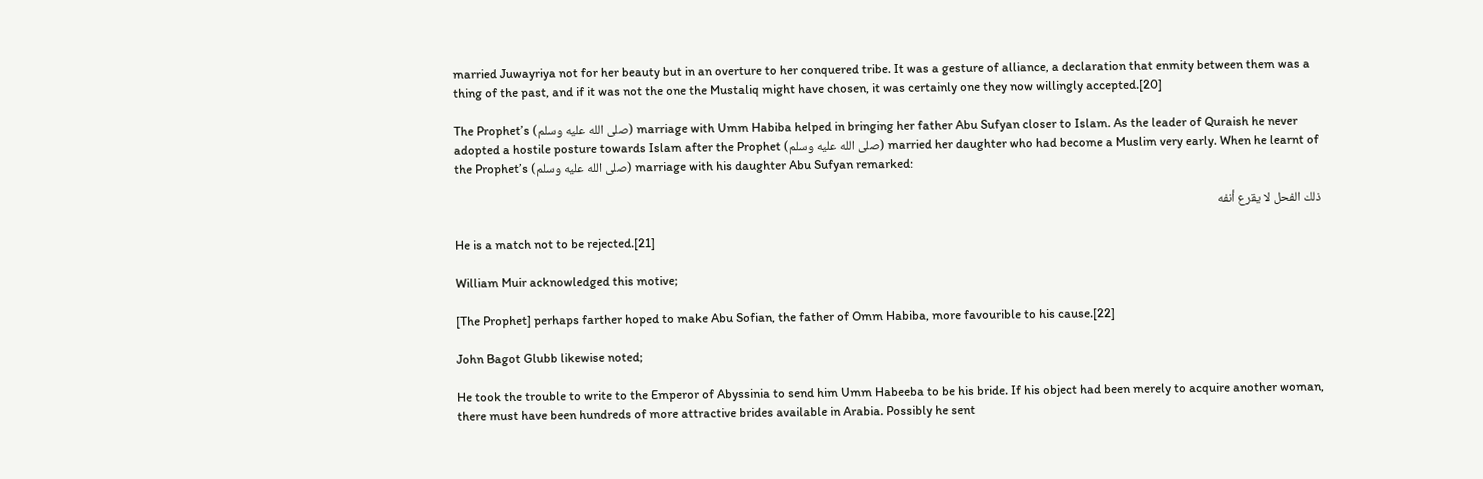married Juwayriya not for her beauty but in an overture to her conquered tribe. It was a gesture of alliance, a declaration that enmity between them was a thing of the past, and if it was not the one the Mustaliq might have chosen, it was certainly one they now willingly accepted.[20]

The Prophet’s (صلى الله عليه وسلم) marriage with Umm Habiba helped in bringing her father Abu Sufyan closer to Islam. As the leader of Quraish he never adopted a hostile posture towards Islam after the Prophet (صلى الله عليه وسلم) married her daughter who had become a Muslim very early. When he learnt of the Prophet’s (صلى الله عليه وسلم) marriage with his daughter Abu Sufyan remarked:

ذلك الفحل لا يقرع أنفه

He is a match not to be rejected.[21]

William Muir acknowledged this motive;

[The Prophet] perhaps farther hoped to make Abu Sofian, the father of Omm Habiba, more favourible to his cause.[22]

John Bagot Glubb likewise noted;

He took the trouble to write to the Emperor of Abyssinia to send him Umm Habeeba to be his bride. If his object had been merely to acquire another woman, there must have been hundreds of more attractive brides available in Arabia. Possibly he sent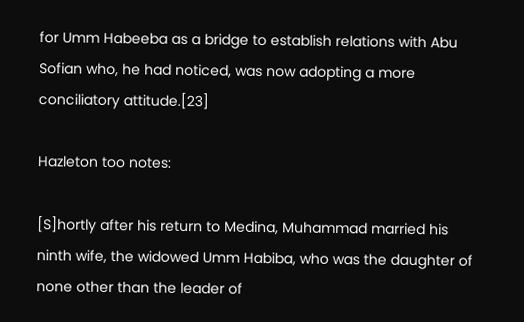for Umm Habeeba as a bridge to establish relations with Abu Sofian who, he had noticed, was now adopting a more conciliatory attitude.[23]

Hazleton too notes:

[S]hortly after his return to Medina, Muhammad married his ninth wife, the widowed Umm Habiba, who was the daughter of none other than the leader of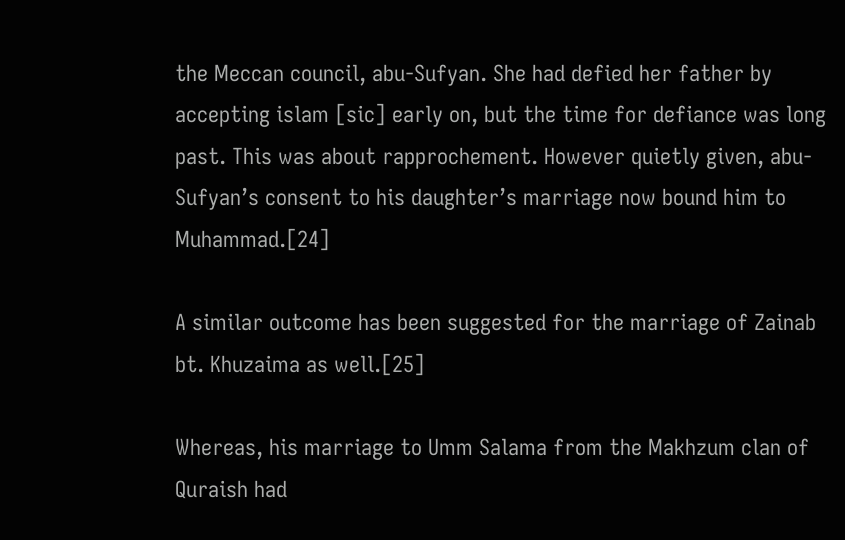the Meccan council, abu-Sufyan. She had defied her father by accepting islam [sic] early on, but the time for defiance was long past. This was about rapprochement. However quietly given, abu-Sufyan’s consent to his daughter’s marriage now bound him to Muhammad.[24]

A similar outcome has been suggested for the marriage of Zainab bt. Khuzaima as well.[25]

Whereas, his marriage to Umm Salama from the Makhzum clan of Quraish had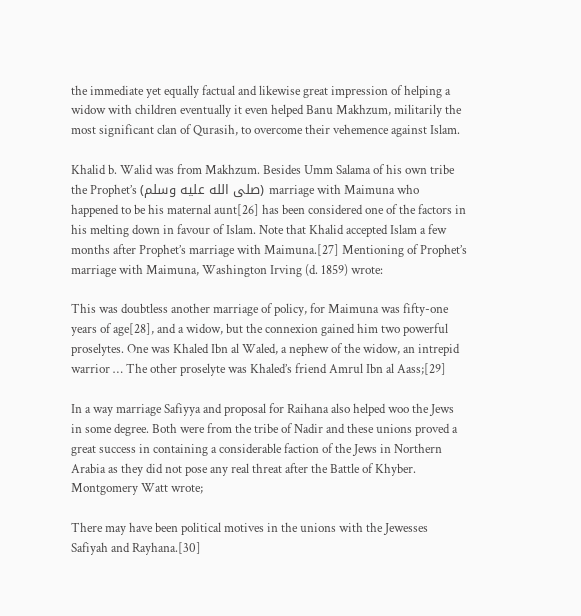the immediate yet equally factual and likewise great impression of helping a widow with children eventually it even helped Banu Makhzum, militarily the most significant clan of Qurasih, to overcome their vehemence against Islam.

Khalid b. Walid was from Makhzum. Besides Umm Salama of his own tribe the Prophet’s (صلى الله عليه وسلم) marriage with Maimuna who happened to be his maternal aunt[26] has been considered one of the factors in his melting down in favour of Islam. Note that Khalid accepted Islam a few months after Prophet’s marriage with Maimuna.[27] Mentioning of Prophet’s marriage with Maimuna, Washington Irving (d. 1859) wrote:

This was doubtless another marriage of policy, for Maimuna was fifty-one years of age[28], and a widow, but the connexion gained him two powerful proselytes. One was Khaled Ibn al Waled, a nephew of the widow, an intrepid warrior … The other proselyte was Khaled’s friend Amrul Ibn al Aass;[29]

In a way marriage Safiyya and proposal for Raihana also helped woo the Jews in some degree. Both were from the tribe of Nadir and these unions proved a great success in containing a considerable faction of the Jews in Northern Arabia as they did not pose any real threat after the Battle of Khyber.
Montgomery Watt wrote;

There may have been political motives in the unions with the Jewesses Safiyah and Rayhana.[30]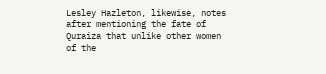Lesley Hazleton, likewise, notes after mentioning the fate of Quraiza that unlike other women of the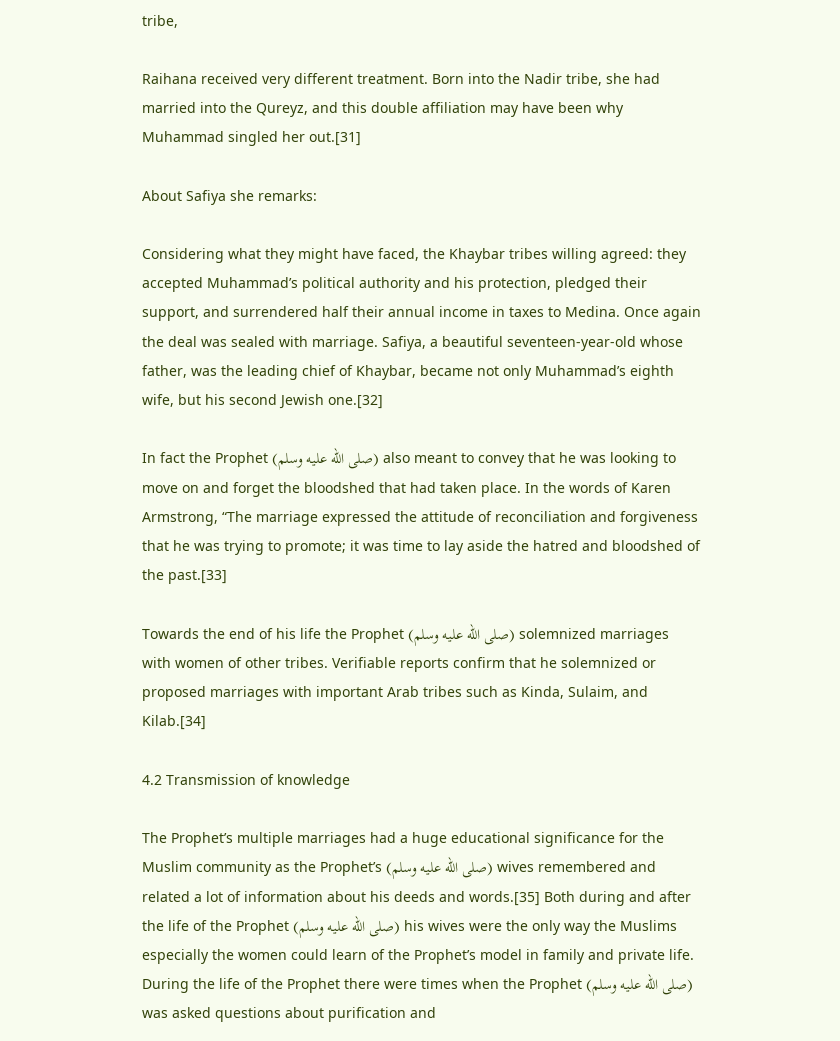tribe,

Raihana received very different treatment. Born into the Nadir tribe, she had married into the Qureyz, and this double affiliation may have been why Muhammad singled her out.[31]

About Safiya she remarks:

Considering what they might have faced, the Khaybar tribes willing agreed: they accepted Muhammad’s political authority and his protection, pledged their support, and surrendered half their annual income in taxes to Medina. Once again the deal was sealed with marriage. Safiya, a beautiful seventeen-year-old whose father, was the leading chief of Khaybar, became not only Muhammad’s eighth wife, but his second Jewish one.[32]

In fact the Prophet (صلى الله عليه وسلم) also meant to convey that he was looking to move on and forget the bloodshed that had taken place. In the words of Karen Armstrong, “The marriage expressed the attitude of reconciliation and forgiveness that he was trying to promote; it was time to lay aside the hatred and bloodshed of the past.[33]

Towards the end of his life the Prophet (صلى الله عليه وسلم) solemnized marriages with women of other tribes. Verifiable reports confirm that he solemnized or proposed marriages with important Arab tribes such as Kinda, Sulaim, and Kilab.[34]

4.2 Transmission of knowledge

The Prophet’s multiple marriages had a huge educational significance for the Muslim community as the Prophet’s (صلى الله عليه وسلم) wives remembered and related a lot of information about his deeds and words.[35] Both during and after the life of the Prophet (صلى الله عليه وسلم) his wives were the only way the Muslims especially the women could learn of the Prophet’s model in family and private life. During the life of the Prophet there were times when the Prophet (صلى الله عليه وسلم) was asked questions about purification and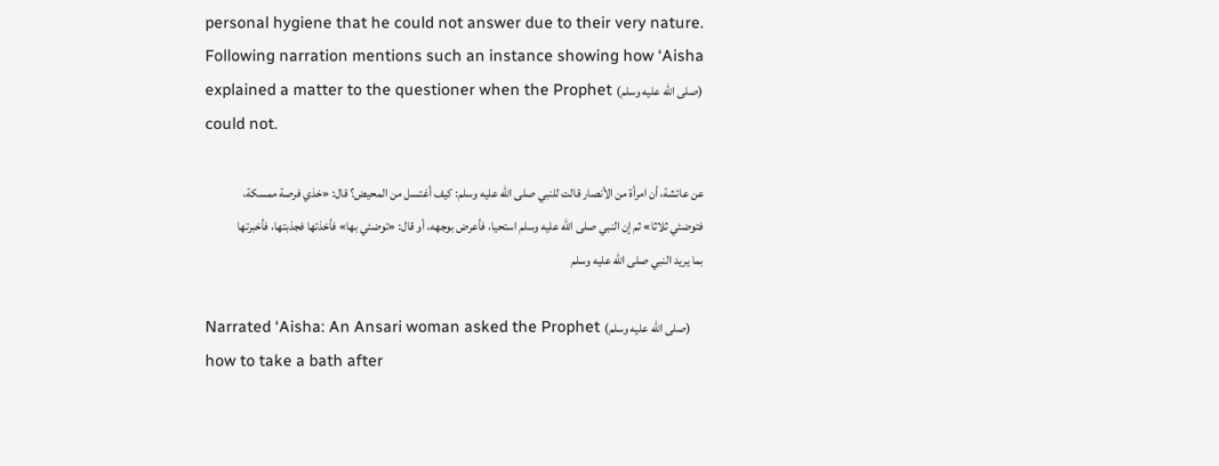personal hygiene that he could not answer due to their very nature. Following narration mentions such an instance showing how ‘Aisha explained a matter to the questioner when the Prophet (صلى الله عليه وسلم) could not.

عن عائشة، أن امرأة من الأنصار قالت للنبي صلى الله عليه وسلم: كيف أغتسل من المحيض؟ قال: «خذي فرصة ممسكة، فتوضئي ثلاثا» ثم إن النبي صلى الله عليه وسلم استحيا، فأعرض بوجهه، أو قال: «توضئي بها» فأخذتها فجذبتها، فأخبرتها بما يريد النبي صلى الله عليه وسلم

Narrated ‘Aisha: An Ansari woman asked the Prophet (صلى الله عليه وسلم) how to take a bath after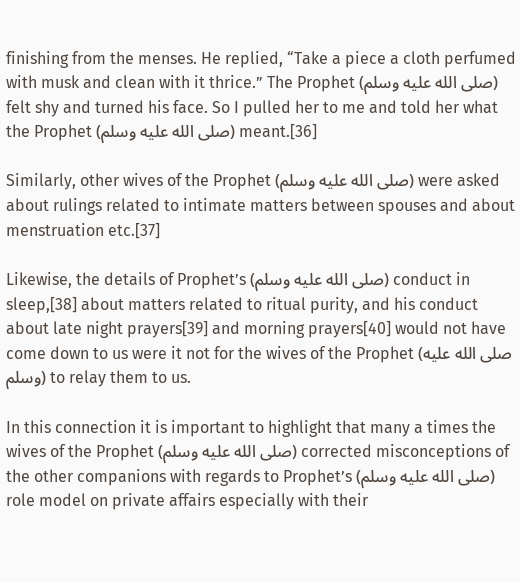finishing from the menses. He replied, “Take a piece a cloth perfumed with musk and clean with it thrice.” The Prophet (صلى الله عليه وسلم) felt shy and turned his face. So I pulled her to me and told her what the Prophet (صلى الله عليه وسلم) meant.[36]

Similarly, other wives of the Prophet (صلى الله عليه وسلم) were asked about rulings related to intimate matters between spouses and about menstruation etc.[37]

Likewise, the details of Prophet’s (صلى الله عليه وسلم) conduct in sleep,[38] about matters related to ritual purity, and his conduct about late night prayers[39] and morning prayers[40] would not have come down to us were it not for the wives of the Prophet (صلى الله عليه وسلم) to relay them to us.

In this connection it is important to highlight that many a times the wives of the Prophet (صلى الله عليه وسلم) corrected misconceptions of the other companions with regards to Prophet’s (صلى الله عليه وسلم) role model on private affairs especially with their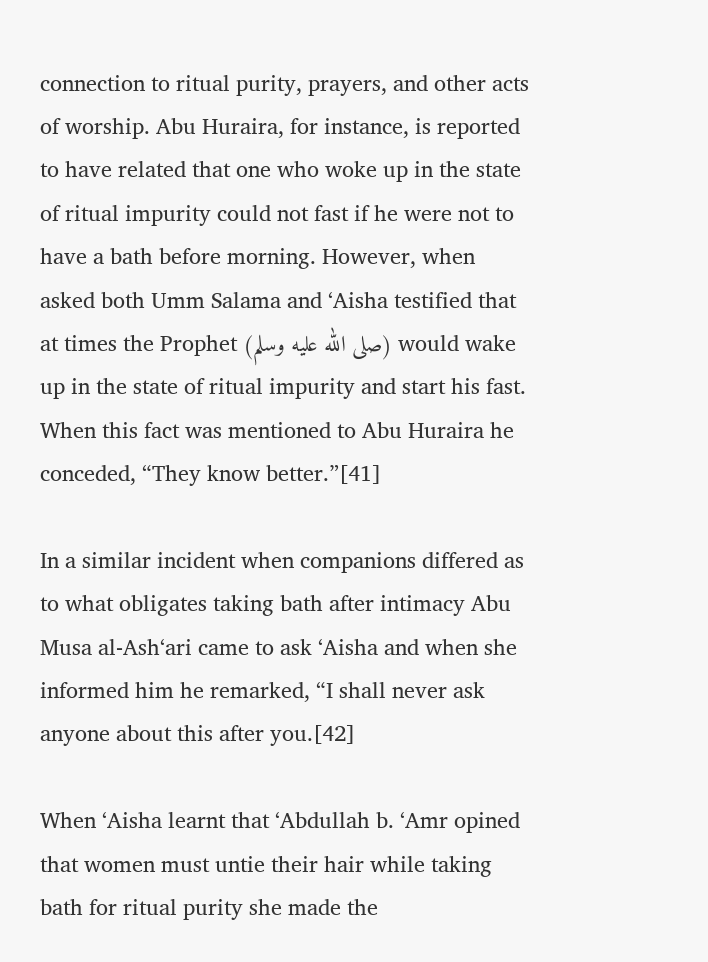connection to ritual purity, prayers, and other acts of worship. Abu Huraira, for instance, is reported to have related that one who woke up in the state of ritual impurity could not fast if he were not to have a bath before morning. However, when asked both Umm Salama and ‘Aisha testified that at times the Prophet (صلى الله عليه وسلم) would wake up in the state of ritual impurity and start his fast. When this fact was mentioned to Abu Huraira he conceded, “They know better.”[41]

In a similar incident when companions differed as to what obligates taking bath after intimacy Abu Musa al-Ash‘ari came to ask ‘Aisha and when she informed him he remarked, “I shall never ask anyone about this after you.[42]

When ‘Aisha learnt that ‘Abdullah b. ‘Amr opined that women must untie their hair while taking bath for ritual purity she made the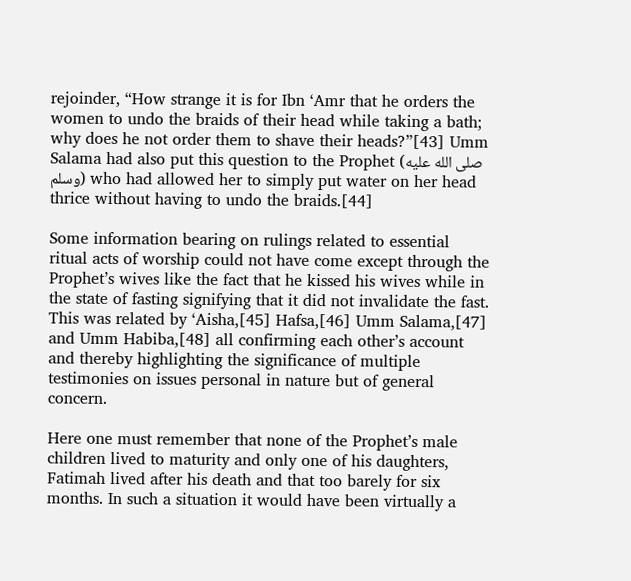rejoinder, “How strange it is for Ibn ‘Amr that he orders the women to undo the braids of their head while taking a bath; why does he not order them to shave their heads?”[43] Umm Salama had also put this question to the Prophet (صلى الله عليه وسلم) who had allowed her to simply put water on her head thrice without having to undo the braids.[44]

Some information bearing on rulings related to essential ritual acts of worship could not have come except through the Prophet’s wives like the fact that he kissed his wives while in the state of fasting signifying that it did not invalidate the fast. This was related by ‘Aisha,[45] Hafsa,[46] Umm Salama,[47] and Umm Habiba,[48] all confirming each other’s account and thereby highlighting the significance of multiple testimonies on issues personal in nature but of general concern.

Here one must remember that none of the Prophet’s male children lived to maturity and only one of his daughters, Fatimah lived after his death and that too barely for six months. In such a situation it would have been virtually a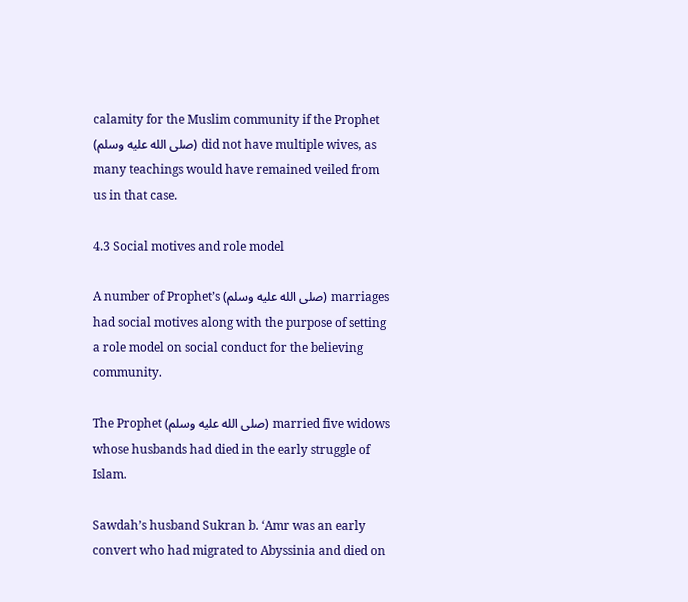calamity for the Muslim community if the Prophet (صلى الله عليه وسلم) did not have multiple wives, as many teachings would have remained veiled from us in that case.

4.3 Social motives and role model

A number of Prophet’s (صلى الله عليه وسلم) marriages had social motives along with the purpose of setting a role model on social conduct for the believing community.

The Prophet (صلى الله عليه وسلم) married five widows whose husbands had died in the early struggle of Islam.

Sawdah’s husband Sukran b. ‘Amr was an early convert who had migrated to Abyssinia and died on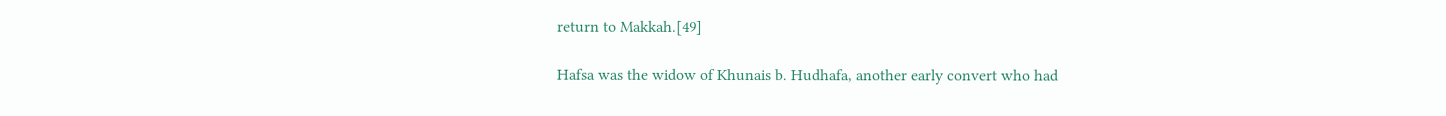return to Makkah.[49]

Hafsa was the widow of Khunais b. Hudhafa, another early convert who had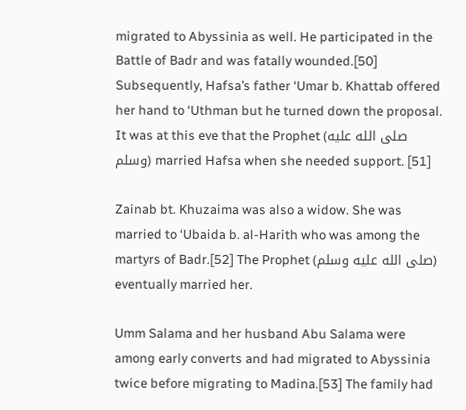migrated to Abyssinia as well. He participated in the Battle of Badr and was fatally wounded.[50] Subsequently, Hafsa’s father ‘Umar b. Khattab offered her hand to ‘Uthman but he turned down the proposal. It was at this eve that the Prophet (صلى الله عليه وسلم) married Hafsa when she needed support. [51]

Zainab bt. Khuzaima was also a widow. She was married to ‘Ubaida b. al-Harith who was among the martyrs of Badr.[52] The Prophet (صلى الله عليه وسلم) eventually married her.

Umm Salama and her husband Abu Salama were among early converts and had migrated to Abyssinia twice before migrating to Madina.[53] The family had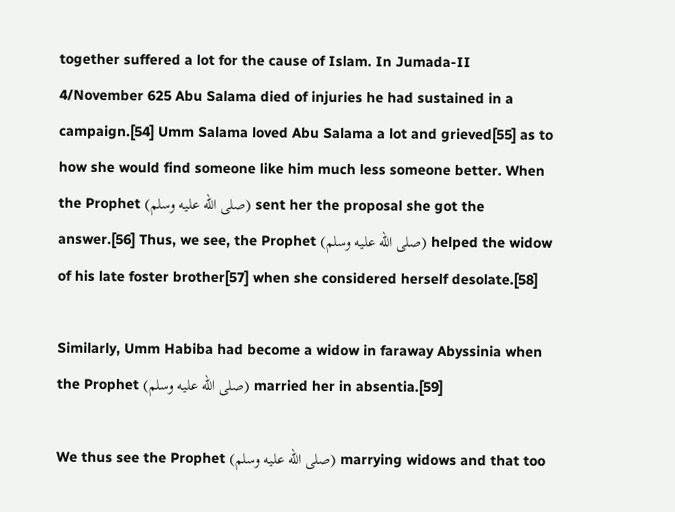together suffered a lot for the cause of Islam. In Jumada-II 4/November 625 Abu Salama died of injuries he had sustained in a campaign.[54] Umm Salama loved Abu Salama a lot and grieved[55] as to how she would find someone like him much less someone better. When the Prophet (صلى الله عليه وسلم) sent her the proposal she got the answer.[56] Thus, we see, the Prophet (صلى الله عليه وسلم) helped the widow of his late foster brother[57] when she considered herself desolate.[58]

Similarly, Umm Habiba had become a widow in faraway Abyssinia when the Prophet (صلى الله عليه وسلم) married her in absentia.[59]

We thus see the Prophet (صلى الله عليه وسلم) marrying widows and that too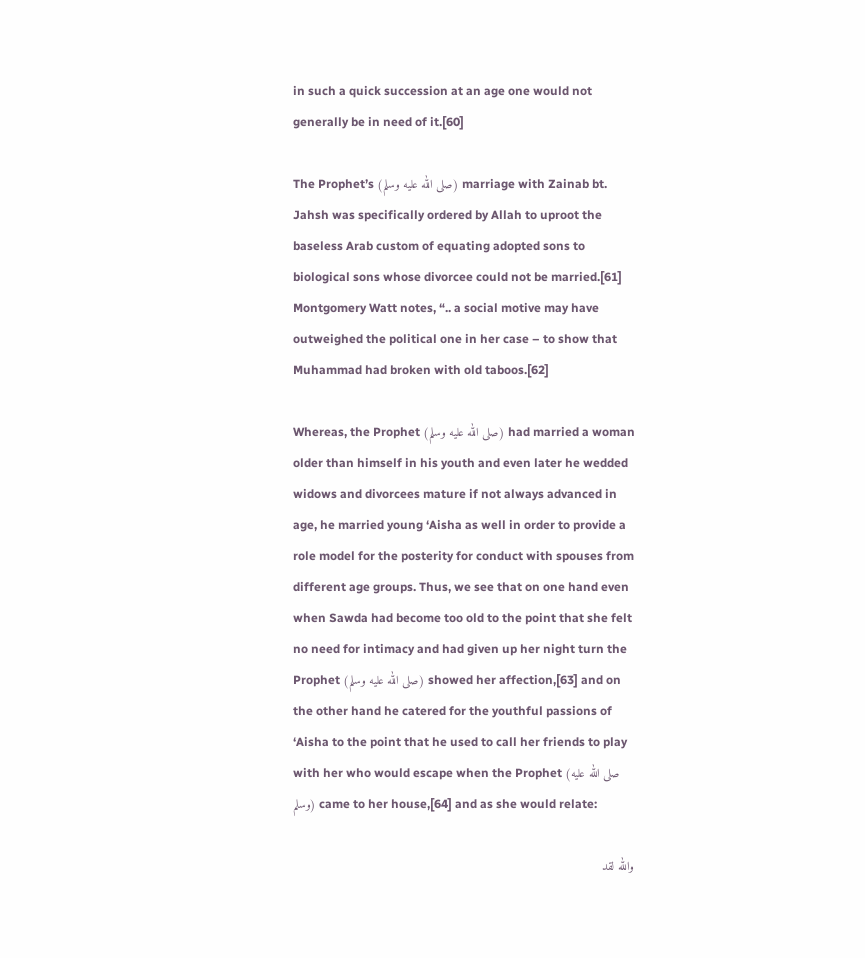in such a quick succession at an age one would not generally be in need of it.[60]

The Prophet’s (صلى الله عليه وسلم) marriage with Zainab bt. Jahsh was specifically ordered by Allah to uproot the baseless Arab custom of equating adopted sons to biological sons whose divorcee could not be married.[61] Montgomery Watt notes, “.. a social motive may have outweighed the political one in her case – to show that Muhammad had broken with old taboos.[62]

Whereas, the Prophet (صلى الله عليه وسلم) had married a woman older than himself in his youth and even later he wedded widows and divorcees mature if not always advanced in age, he married young ‘Aisha as well in order to provide a role model for the posterity for conduct with spouses from different age groups. Thus, we see that on one hand even when Sawda had become too old to the point that she felt no need for intimacy and had given up her night turn the Prophet (صلى الله عليه وسلم) showed her affection,[63] and on the other hand he catered for the youthful passions of ‘Aisha to the point that he used to call her friends to play with her who would escape when the Prophet (صلى الله عليه وسلم) came to her house,[64] and as she would relate:

والله لقد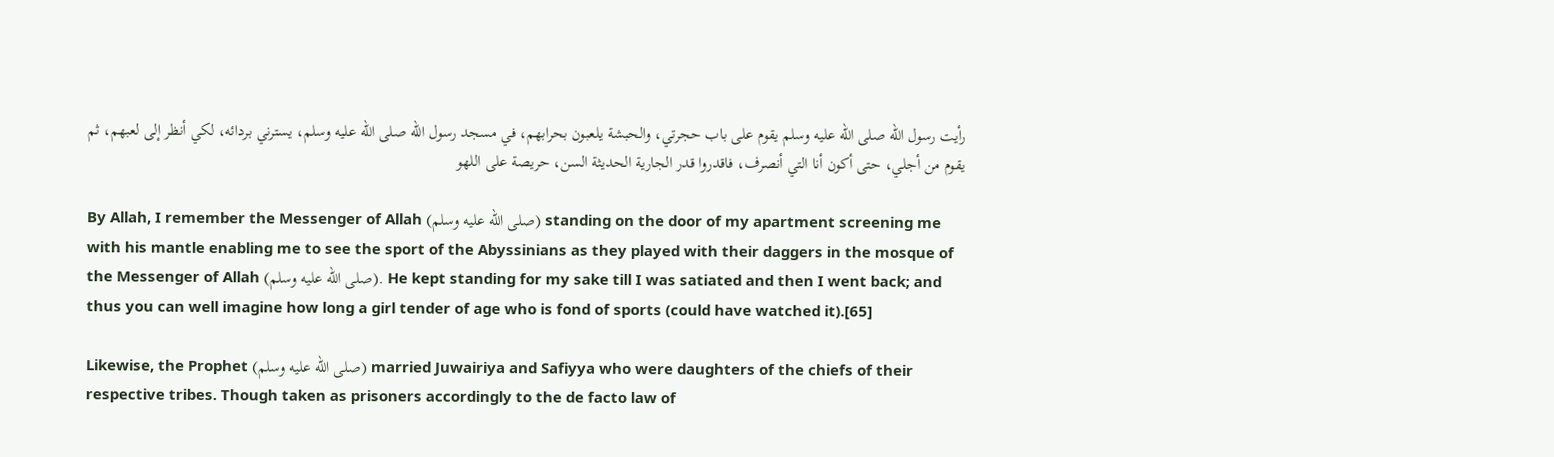رأيت رسول الله صلى الله عليه وسلم يقوم على باب حجرتي، والحبشة يلعبون بحرابهم، في مسجد رسول الله صلى الله عليه وسلم، يسترني بردائه، لكي أنظر إلى لعبهم، ثم يقوم من أجلي، حتى أكون أنا التي أنصرف، فاقدروا قدر الجارية الحديثة السن، حريصة على اللهو

By Allah, I remember the Messenger of Allah (صلى الله عليه وسلم) standing on the door of my apartment screening me with his mantle enabling me to see the sport of the Abyssinians as they played with their daggers in the mosque of the Messenger of Allah (صلى الله عليه وسلم). He kept standing for my sake till I was satiated and then I went back; and thus you can well imagine how long a girl tender of age who is fond of sports (could have watched it).[65]

Likewise, the Prophet (صلى الله عليه وسلم) married Juwairiya and Safiyya who were daughters of the chiefs of their respective tribes. Though taken as prisoners accordingly to the de facto law of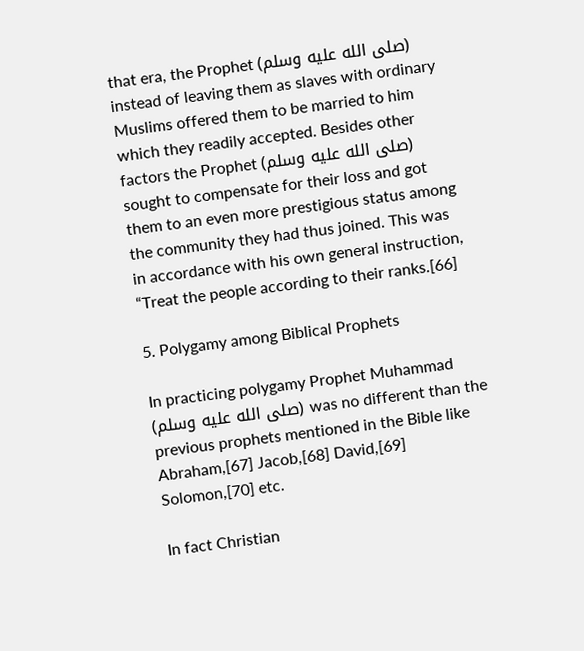that era, the Prophet (صلى الله عليه وسلم) instead of leaving them as slaves with ordinary Muslims offered them to be married to him which they readily accepted. Besides other factors the Prophet (صلى الله عليه وسلم) sought to compensate for their loss and got them to an even more prestigious status among the community they had thus joined. This was in accordance with his own general instruction, “Treat the people according to their ranks.[66]

5. Polygamy among Biblical Prophets

In practicing polygamy Prophet Muhammad (صلى الله عليه وسلم) was no different than the previous prophets mentioned in the Bible like Abraham,[67] Jacob,[68] David,[69] Solomon,[70] etc.

In fact Christian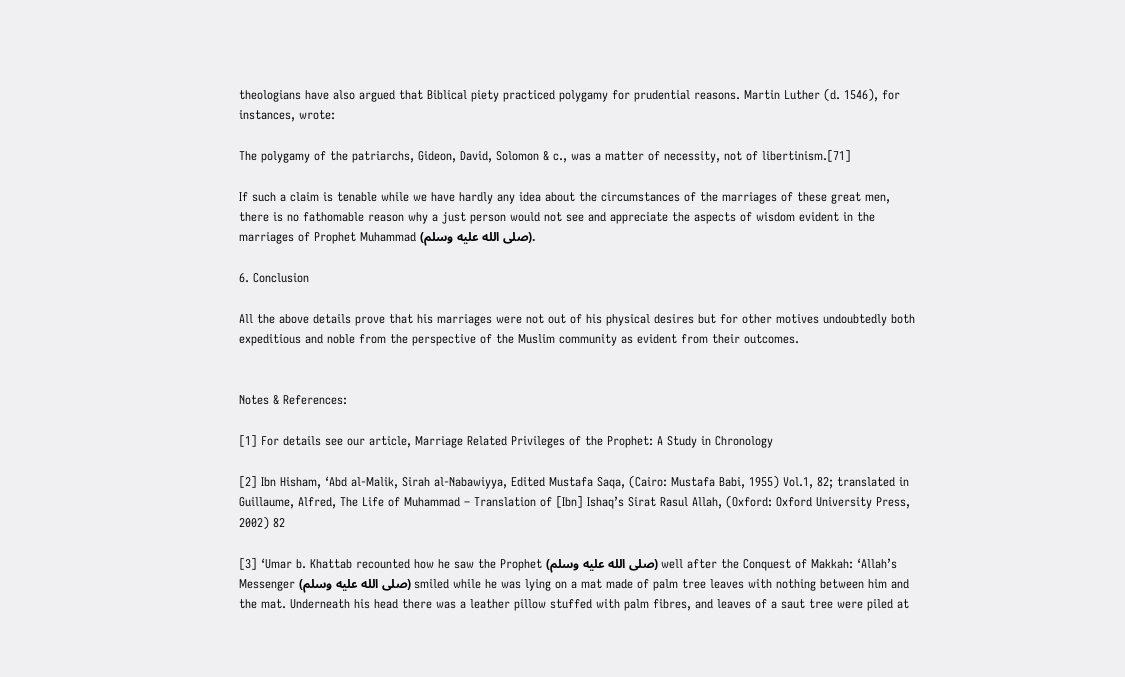theologians have also argued that Biblical piety practiced polygamy for prudential reasons. Martin Luther (d. 1546), for instances, wrote:

The polygamy of the patriarchs, Gideon, David, Solomon & c., was a matter of necessity, not of libertinism.[71]

If such a claim is tenable while we have hardly any idea about the circumstances of the marriages of these great men, there is no fathomable reason why a just person would not see and appreciate the aspects of wisdom evident in the marriages of Prophet Muhammad (صلى الله عليه وسلم).

6. Conclusion

All the above details prove that his marriages were not out of his physical desires but for other motives undoubtedly both expeditious and noble from the perspective of the Muslim community as evident from their outcomes.


Notes & References:

[1] For details see our article, Marriage Related Privileges of the Prophet: A Study in Chronology

[2] Ibn Hisham, ‘Abd al-Malik, Sirah al-Nabawiyya, Edited Mustafa Saqa, (Cairo: Mustafa Babi, 1955) Vol.1, 82; translated in Guillaume, Alfred, The Life of Muhammad – Translation of [Ibn] Ishaq’s Sirat Rasul Allah, (Oxford: Oxford University Press, 2002) 82

[3] ‘Umar b. Khattab recounted how he saw the Prophet (صلى الله عليه وسلم) well after the Conquest of Makkah: ‘Allah’s Messenger (صلى الله عليه وسلم) smiled while he was lying on a mat made of palm tree leaves with nothing between him and the mat. Underneath his head there was a leather pillow stuffed with palm fibres, and leaves of a saut tree were piled at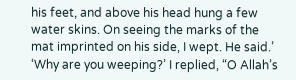his feet, and above his head hung a few water skins. On seeing the marks of the mat imprinted on his side, I wept. He said.’ ‘Why are you weeping?’ I replied, “O Allah’s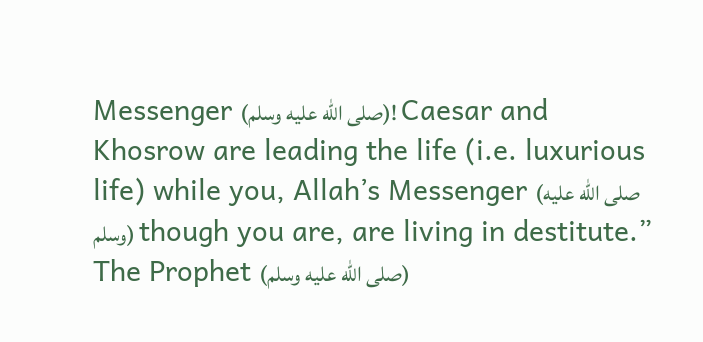Messenger (صلى الله عليه وسلم)! Caesar and Khosrow are leading the life (i.e. luxurious life) while you, Allah’s Messenger (صلى الله عليه وسلم) though you are, are living in destitute.” The Prophet (صلى الله عليه وسلم)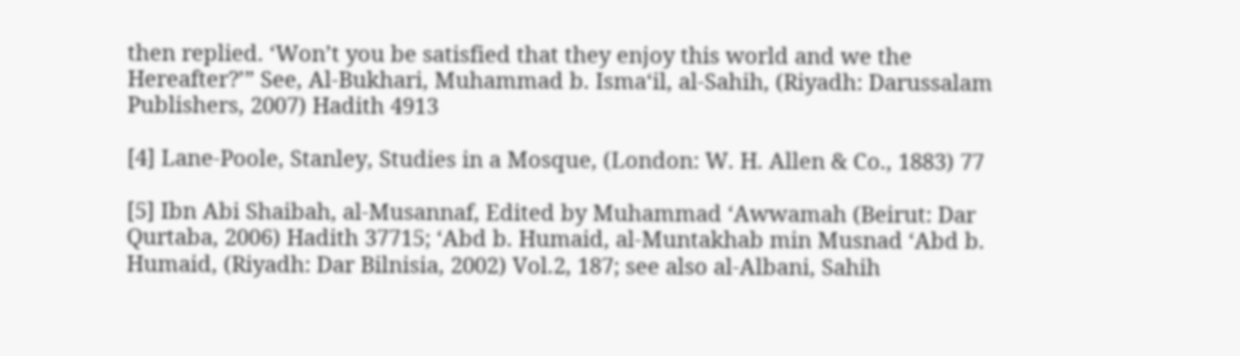then replied. ‘Won’t you be satisfied that they enjoy this world and we the Hereafter?’” See, Al-Bukhari, Muhammad b. Isma‘il, al-Sahih, (Riyadh: Darussalam Publishers, 2007) Hadith 4913

[4] Lane-Poole, Stanley, Studies in a Mosque, (London: W. H. Allen & Co., 1883) 77

[5] Ibn Abi Shaibah, al-Musannaf, Edited by Muhammad ‘Awwamah (Beirut: Dar Qurtaba, 2006) Hadith 37715; ‘Abd b. Humaid, al-Muntakhab min Musnad ‘Abd b. Humaid, (Riyadh: Dar Bilnisia, 2002) Vol.2, 187; see also al-Albani, Sahih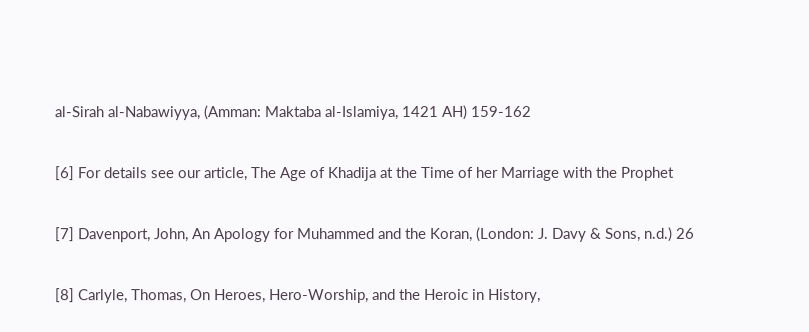al-Sirah al-Nabawiyya, (Amman: Maktaba al-Islamiya, 1421 AH) 159-162

[6] For details see our article, The Age of Khadija at the Time of her Marriage with the Prophet

[7] Davenport, John, An Apology for Muhammed and the Koran, (London: J. Davy & Sons, n.d.) 26

[8] Carlyle, Thomas, On Heroes, Hero-Worship, and the Heroic in History,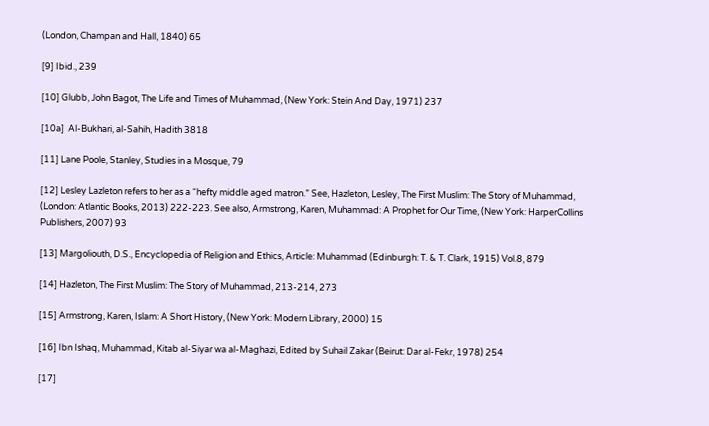(London, Champan and Hall, 1840) 65

[9] Ibid., 239

[10] Glubb, John Bagot, The Life and Times of Muhammad, (New York: Stein And Day, 1971) 237

[10a]  Al-Bukhari, al-Sahih, Hadith 3818

[11] Lane Poole, Stanley, Studies in a Mosque, 79

[12] Lesley Lazleton refers to her as a “hefty middle aged matron.” See, Hazleton, Lesley, The First Muslim: The Story of Muhammad, (London: Atlantic Books, 2013) 222-223. See also, Armstrong, Karen, Muhammad: A Prophet for Our Time, (New York: HarperCollins Publishers, 2007) 93

[13] Margoliouth, D.S., Encyclopedia of Religion and Ethics, Article: Muhammad (Edinburgh: T. & T. Clark, 1915) Vol.8, 879

[14] Hazleton, The First Muslim: The Story of Muhammad, 213-214, 273

[15] Armstrong, Karen, Islam: A Short History, (New York: Modern Library, 2000) 15

[16] Ibn Ishaq, Muhammad, Kitab al-Siyar wa al-Maghazi, Edited by Suhail Zakar (Beirut: Dar al-Fekr, 1978) 254

[17]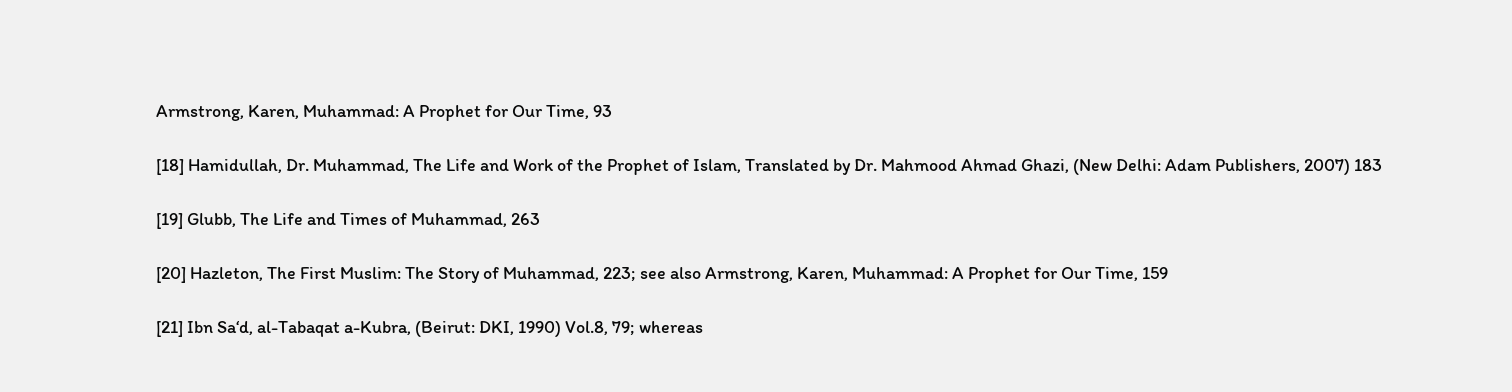Armstrong, Karen, Muhammad: A Prophet for Our Time, 93

[18] Hamidullah, Dr. Muhammad, The Life and Work of the Prophet of Islam, Translated by Dr. Mahmood Ahmad Ghazi, (New Delhi: Adam Publishers, 2007) 183

[19] Glubb, The Life and Times of Muhammad, 263

[20] Hazleton, The First Muslim: The Story of Muhammad, 223; see also Armstrong, Karen, Muhammad: A Prophet for Our Time, 159

[21] Ibn Sa‘d, al-Tabaqat a-Kubra, (Beirut: DKI, 1990) Vol.8, 79; whereas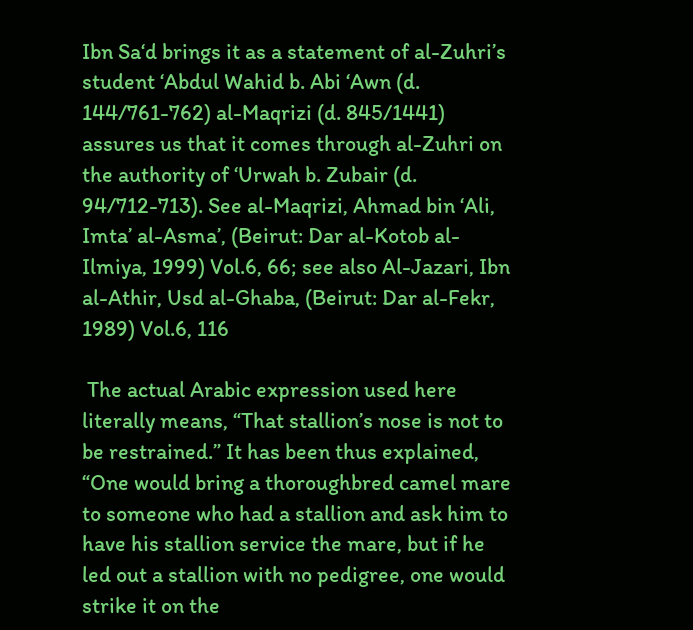Ibn Sa‘d brings it as a statement of al-Zuhri’s student ‘Abdul Wahid b. Abi ‘Awn (d. 144/761-762) al-Maqrizi (d. 845/1441) assures us that it comes through al-Zuhri on the authority of ‘Urwah b. Zubair (d. 94/712-713). See al-Maqrizi, Ahmad bin ‘Ali, Imta’ al-Asma’, (Beirut: Dar al-Kotob al-Ilmiya, 1999) Vol.6, 66; see also Al-Jazari, Ibn al-Athir, Usd al-Ghaba, (Beirut: Dar al-Fekr, 1989) Vol.6, 116

 The actual Arabic expression used here literally means, “That stallion’s nose is not to be restrained.” It has been thus explained, “One would bring a thoroughbred camel mare to someone who had a stallion and ask him to have his stallion service the mare, but if he led out a stallion with no pedigree, one would strike it on the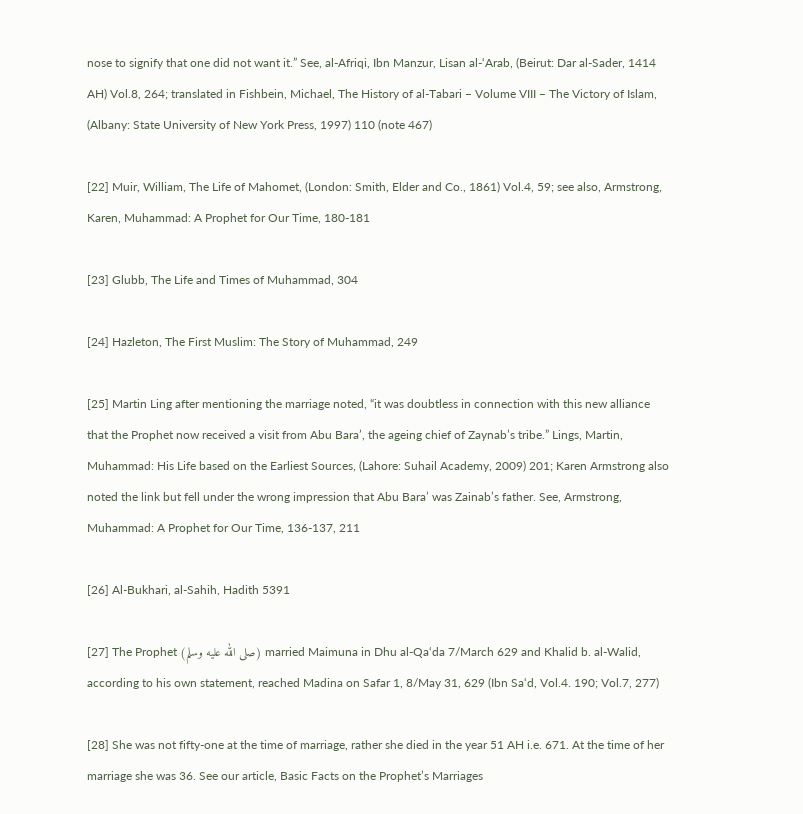nose to signify that one did not want it.” See, al-Afriqi, Ibn Manzur, Lisan al-‘Arab, (Beirut: Dar al-Sader, 1414 AH) Vol.8, 264; translated in Fishbein, Michael, The History of al-Tabari – Volume VIII – The Victory of Islam, (Albany: State University of New York Press, 1997) 110 (note 467)

[22] Muir, William, The Life of Mahomet, (London: Smith, Elder and Co., 1861) Vol.4, 59; see also, Armstrong, Karen, Muhammad: A Prophet for Our Time, 180-181

[23] Glubb, The Life and Times of Muhammad, 304

[24] Hazleton, The First Muslim: The Story of Muhammad, 249

[25] Martin Ling after mentioning the marriage noted, “it was doubtless in connection with this new alliance that the Prophet now received a visit from Abu Bara’, the ageing chief of Zaynab’s tribe.” Lings, Martin, Muhammad: His Life based on the Earliest Sources, (Lahore: Suhail Academy, 2009) 201; Karen Armstrong also noted the link but fell under the wrong impression that Abu Bara’ was Zainab’s father. See, Armstrong, Muhammad: A Prophet for Our Time, 136-137, 211

[26] Al-Bukhari, al-Sahih, Hadith 5391

[27] The Prophet (صلى الله عليه وسلم) married Maimuna in Dhu al-Qa‘da 7/March 629 and Khalid b. al-Walid, according to his own statement, reached Madina on Safar 1, 8/May 31, 629 (Ibn Sa‘d, Vol.4. 190; Vol.7, 277)

[28] She was not fifty-one at the time of marriage, rather she died in the year 51 AH i.e. 671. At the time of her marriage she was 36. See our article, Basic Facts on the Prophet’s Marriages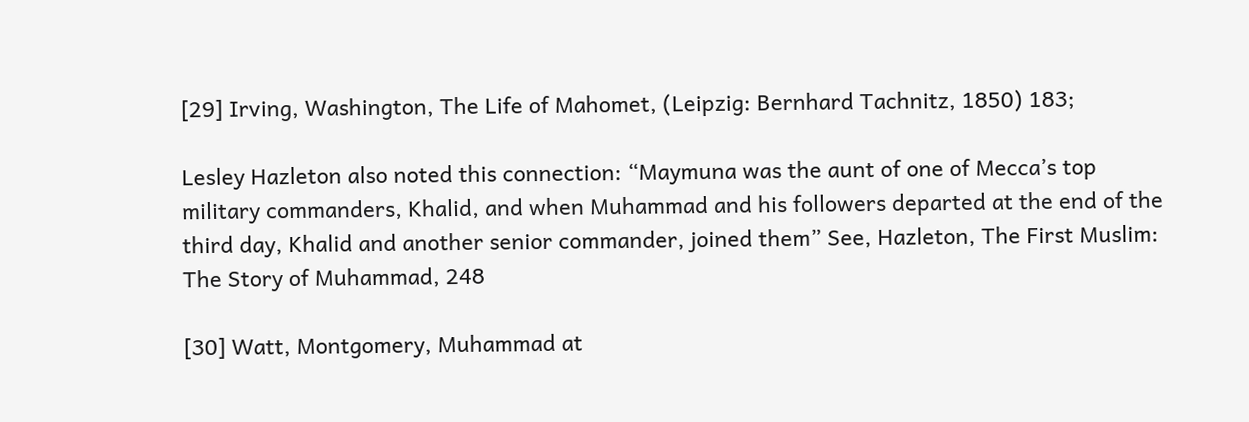[29] Irving, Washington, The Life of Mahomet, (Leipzig: Bernhard Tachnitz, 1850) 183;

Lesley Hazleton also noted this connection: “Maymuna was the aunt of one of Mecca’s top military commanders, Khalid, and when Muhammad and his followers departed at the end of the third day, Khalid and another senior commander, joined them” See, Hazleton, The First Muslim: The Story of Muhammad, 248

[30] Watt, Montgomery, Muhammad at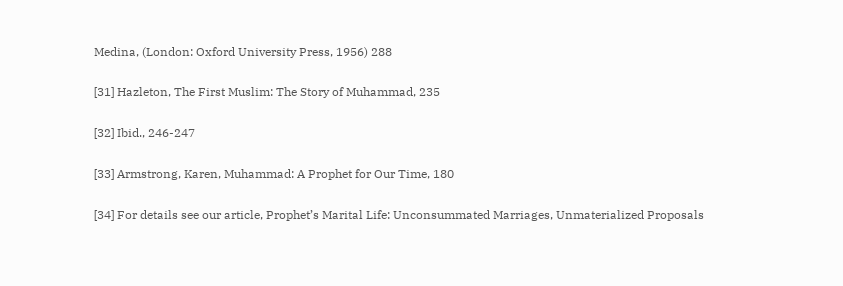Medina, (London: Oxford University Press, 1956) 288

[31] Hazleton, The First Muslim: The Story of Muhammad, 235

[32] Ibid., 246-247

[33] Armstrong, Karen, Muhammad: A Prophet for Our Time, 180

[34] For details see our article, Prophet’s Marital Life: Unconsummated Marriages, Unmaterialized Proposals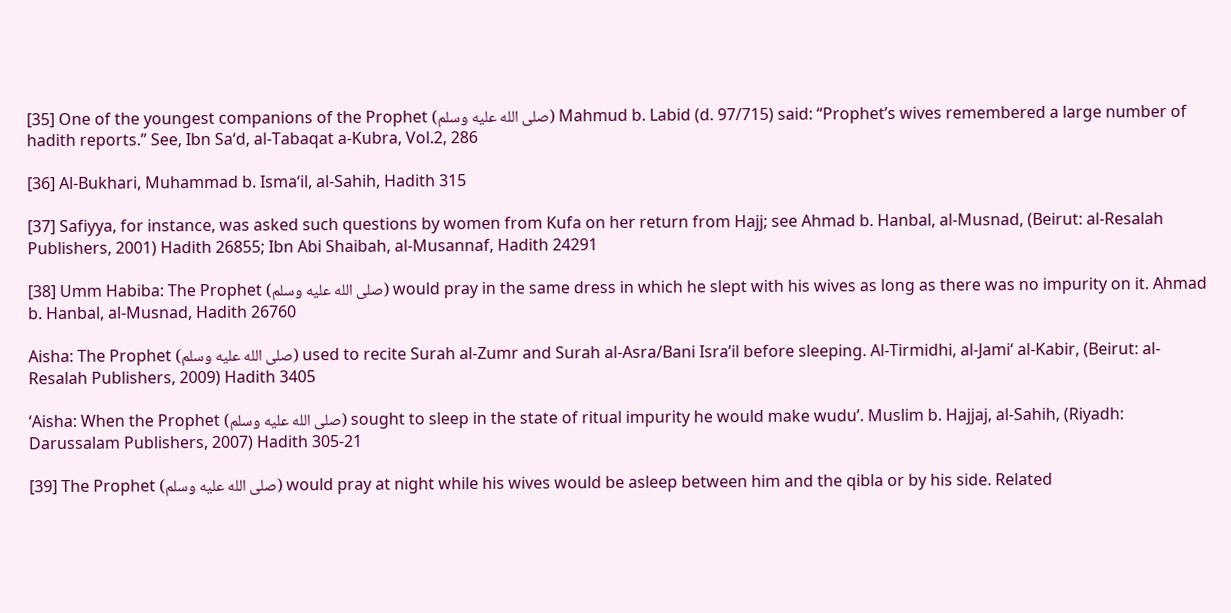[35] One of the youngest companions of the Prophet (صلى الله عليه وسلم) Mahmud b. Labid (d. 97/715) said: “Prophet’s wives remembered a large number of hadith reports.” See, Ibn Sa‘d, al-Tabaqat a-Kubra, Vol.2, 286

[36] Al-Bukhari, Muhammad b. Isma‘il, al-Sahih, Hadith 315

[37] Safiyya, for instance, was asked such questions by women from Kufa on her return from Hajj; see Ahmad b. Hanbal, al-Musnad, (Beirut: al-Resalah Publishers, 2001) Hadith 26855; Ibn Abi Shaibah, al-Musannaf, Hadith 24291

[38] Umm Habiba: The Prophet (صلى الله عليه وسلم) would pray in the same dress in which he slept with his wives as long as there was no impurity on it. Ahmad b. Hanbal, al-Musnad, Hadith 26760

Aisha: The Prophet (صلى الله عليه وسلم) used to recite Surah al-Zumr and Surah al-Asra/Bani Isra’il before sleeping. Al-Tirmidhi, al-Jami‘ al-Kabir, (Beirut: al-Resalah Publishers, 2009) Hadith 3405

‘Aisha: When the Prophet (صلى الله عليه وسلم) sought to sleep in the state of ritual impurity he would make wudu’. Muslim b. Hajjaj, al-Sahih, (Riyadh: Darussalam Publishers, 2007) Hadith 305-21

[39] The Prophet (صلى الله عليه وسلم) would pray at night while his wives would be asleep between him and the qibla or by his side. Related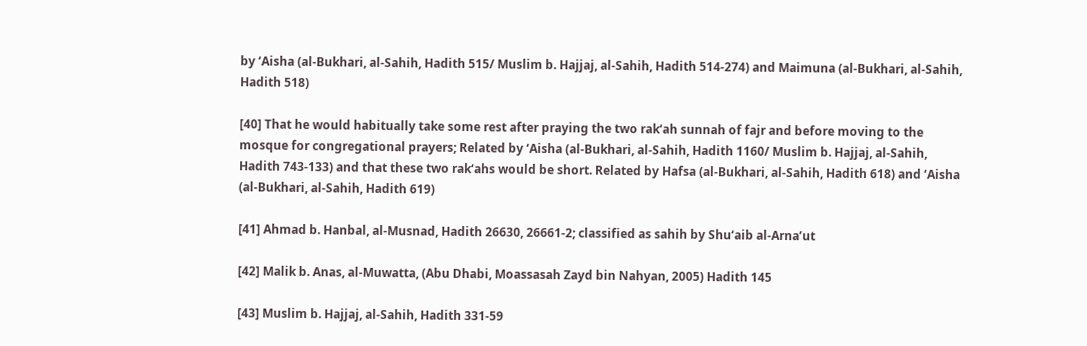by ‘Aisha (al-Bukhari, al-Sahih, Hadith 515/ Muslim b. Hajjaj, al-Sahih, Hadith 514-274) and Maimuna (al-Bukhari, al-Sahih, Hadith 518)

[40] That he would habitually take some rest after praying the two rak‘ah sunnah of fajr and before moving to the mosque for congregational prayers; Related by ‘Aisha (al-Bukhari, al-Sahih, Hadith 1160/ Muslim b. Hajjaj, al-Sahih, Hadith 743-133) and that these two rak‘ahs would be short. Related by Hafsa (al-Bukhari, al-Sahih, Hadith 618) and ‘Aisha (al-Bukhari, al-Sahih, Hadith 619)

[41] Ahmad b. Hanbal, al-Musnad, Hadith 26630, 26661-2; classified as sahih by Shu‘aib al-Arna’ut

[42] Malik b. Anas, al-Muwatta, (Abu Dhabi, Moassasah Zayd bin Nahyan, 2005) Hadith 145

[43] Muslim b. Hajjaj, al-Sahih, Hadith 331-59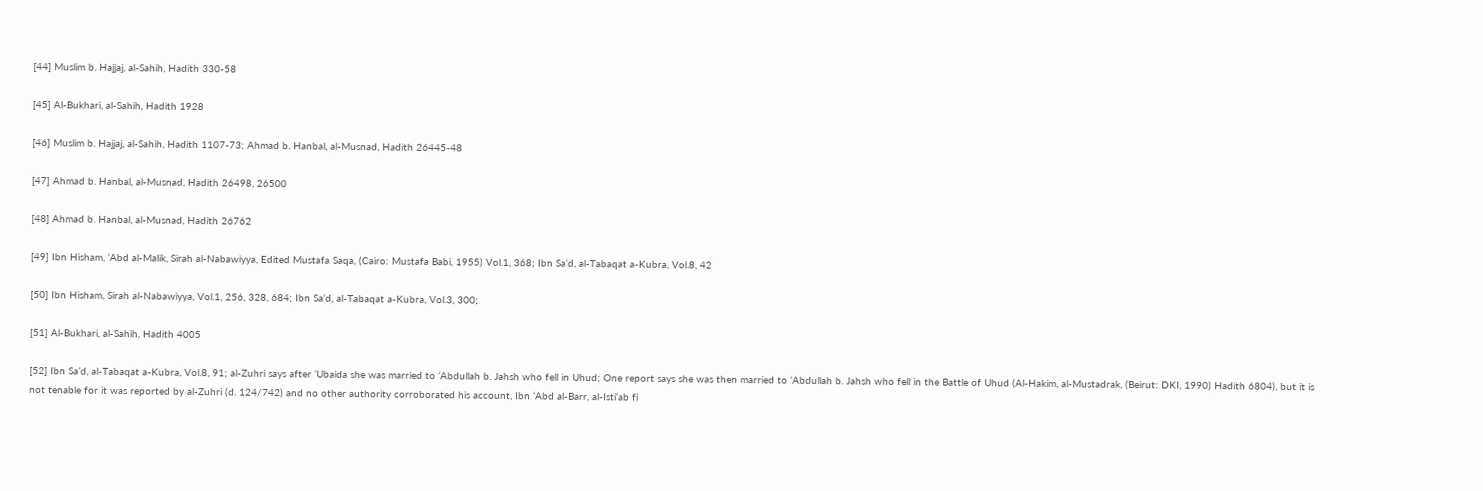[44] Muslim b. Hajjaj, al-Sahih, Hadith 330-58

[45] Al-Bukhari, al-Sahih, Hadith 1928

[46] Muslim b. Hajjaj, al-Sahih, Hadith 1107-73; Ahmad b. Hanbal, al-Musnad, Hadith 26445-48

[47] Ahmad b. Hanbal, al-Musnad, Hadith 26498, 26500

[48] Ahmad b. Hanbal, al-Musnad, Hadith 26762

[49] Ibn Hisham, ‘Abd al-Malik, Sirah al-Nabawiyya, Edited Mustafa Saqa, (Cairo: Mustafa Babi, 1955) Vol.1, 368; Ibn Sa‘d, al-Tabaqat a-Kubra, Vol.8, 42

[50] Ibn Hisham, Sirah al-Nabawiyya, Vol.1, 256, 328, 684; Ibn Sa‘d, al-Tabaqat a-Kubra, Vol.3, 300;

[51] Al-Bukhari, al-Sahih, Hadith 4005

[52] Ibn Sa‘d, al-Tabaqat a-Kubra, Vol.8, 91; al-Zuhri says after ‘Ubaida she was married to ‘Abdullah b. Jahsh who fell in Uhud; One report says she was then married to ‘Abdullah b. Jahsh who fell in the Battle of Uhud (Al-Hakim, al-Mustadrak, (Beirut: DKI, 1990) Hadith 6804), but it is not tenable for it was reported by al-Zuhri (d. 124/742) and no other authority corroborated his account, Ibn ‘Abd al-Barr, al-Isti‘ab fi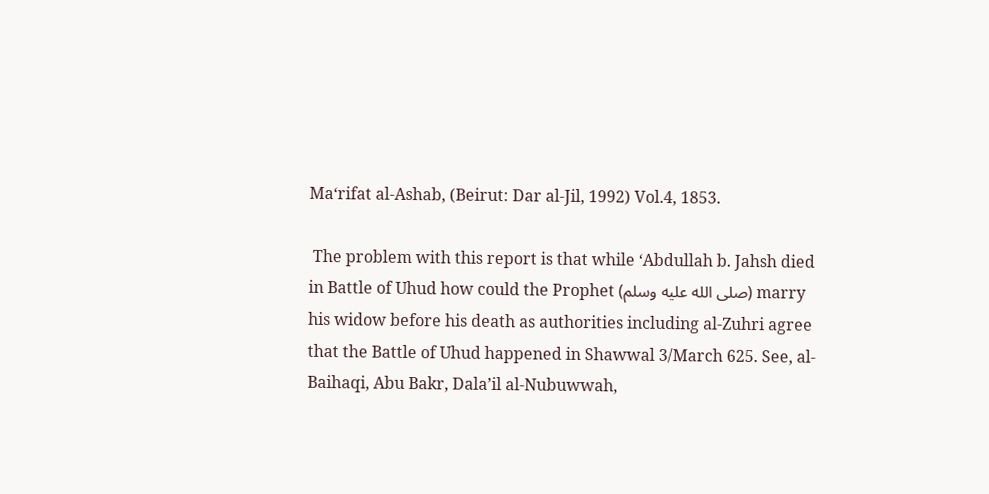Ma‘rifat al-Ashab, (Beirut: Dar al-Jil, 1992) Vol.4, 1853.

 The problem with this report is that while ‘Abdullah b. Jahsh died in Battle of Uhud how could the Prophet (صلى الله عليه وسلم) marry his widow before his death as authorities including al-Zuhri agree that the Battle of Uhud happened in Shawwal 3/March 625. See, al-Baihaqi, Abu Bakr, Dala’il al-Nubuwwah,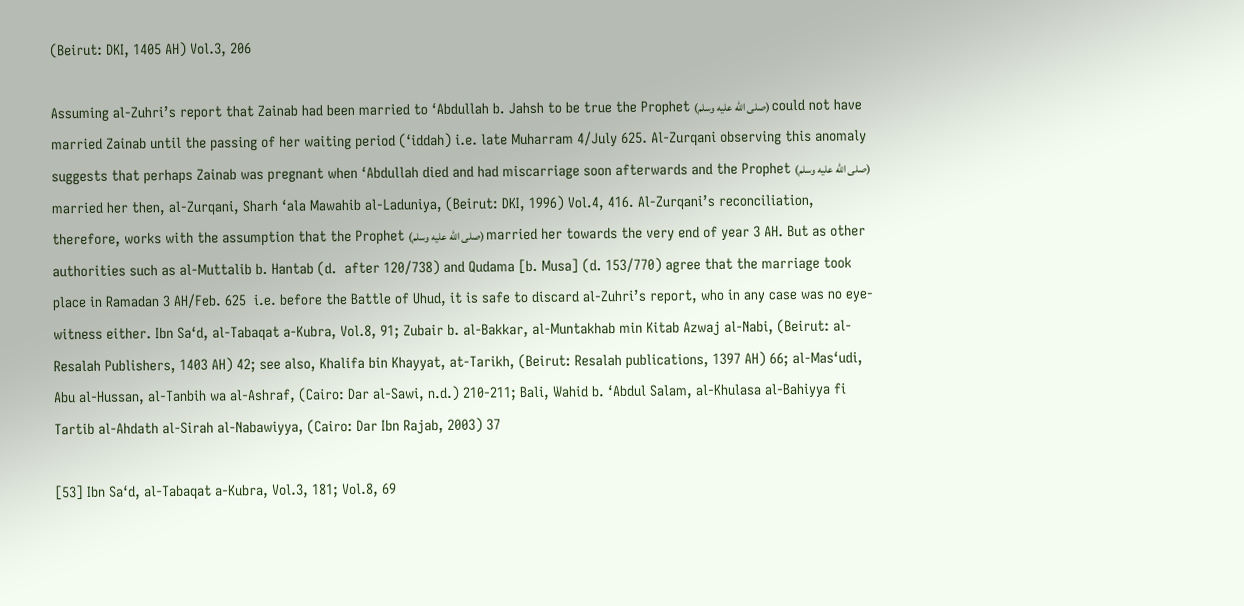(Beirut: DKI, 1405 AH) Vol.3, 206

Assuming al-Zuhri’s report that Zainab had been married to ‘Abdullah b. Jahsh to be true the Prophet (صلى الله عليه وسلم) could not have married Zainab until the passing of her waiting period (‘iddah) i.e. late Muharram 4/July 625. Al-Zurqani observing this anomaly suggests that perhaps Zainab was pregnant when ‘Abdullah died and had miscarriage soon afterwards and the Prophet (صلى الله عليه وسلم) married her then, al-Zurqani, Sharh ‘ala Mawahib al-Laduniya, (Beirut: DKI, 1996) Vol.4, 416. Al-Zurqani’s reconciliation, therefore, works with the assumption that the Prophet (صلى الله عليه وسلم) married her towards the very end of year 3 AH. But as other authorities such as al-Muttalib b. Hantab (d.  after 120/738) and Qudama [b. Musa] (d. 153/770) agree that the marriage took place in Ramadan 3 AH/Feb. 625  i.e. before the Battle of Uhud, it is safe to discard al-Zuhri’s report, who in any case was no eye-witness either. Ibn Sa‘d, al-Tabaqat a-Kubra, Vol.8, 91; Zubair b. al-Bakkar, al-Muntakhab min Kitab Azwaj al-Nabi, (Beirut: al-Resalah Publishers, 1403 AH) 42; see also, Khalifa bin Khayyat, at-Tarikh, (Beirut: Resalah publications, 1397 AH) 66; al-Mas‘udi, Abu al-Hussan, al-Tanbih wa al-Ashraf, (Cairo: Dar al-Sawi, n.d.) 210-211; Bali, Wahid b. ‘Abdul Salam, al-Khulasa al-Bahiyya fi Tartib al-Ahdath al-Sirah al-Nabawiyya, (Cairo: Dar Ibn Rajab, 2003) 37

[53] Ibn Sa‘d, al-Tabaqat a-Kubra, Vol.3, 181; Vol.8, 69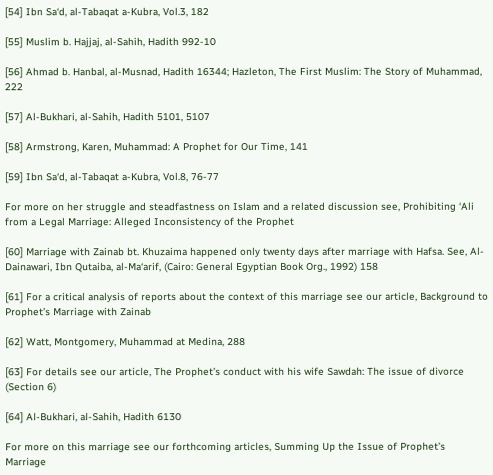[54] Ibn Sa‘d, al-Tabaqat a-Kubra, Vol.3, 182

[55] Muslim b. Hajjaj, al-Sahih, Hadith 992-10

[56] Ahmad b. Hanbal, al-Musnad, Hadith 16344; Hazleton, The First Muslim: The Story of Muhammad, 222

[57] Al-Bukhari, al-Sahih, Hadith 5101, 5107

[58] Armstrong, Karen, Muhammad: A Prophet for Our Time, 141

[59] Ibn Sa‘d, al-Tabaqat a-Kubra, Vol.8, 76-77

For more on her struggle and steadfastness on Islam and a related discussion see, Prohibiting ‘Ali from a Legal Marriage: Alleged Inconsistency of the Prophet

[60] Marriage with Zainab bt. Khuzaima happened only twenty days after marriage with Hafsa. See, Al-Dainawari, Ibn Qutaiba, al-Ma‘arif, (Cairo: General Egyptian Book Org., 1992) 158

[61] For a critical analysis of reports about the context of this marriage see our article, Background to Prophet’s Marriage with Zainab

[62] Watt, Montgomery, Muhammad at Medina, 288

[63] For details see our article, The Prophet’s conduct with his wife Sawdah: The issue of divorce (Section 6)

[64] Al-Bukhari, al-Sahih, Hadith 6130

For more on this marriage see our forthcoming articles, Summing Up the Issue of Prophet’s Marriage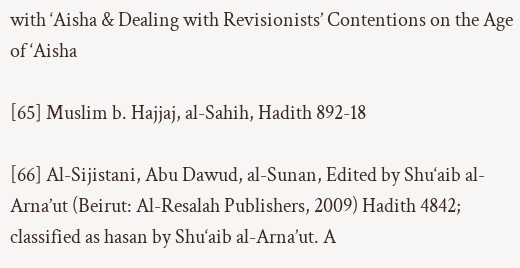with ‘Aisha & Dealing with Revisionists’ Contentions on the Age of ‘Aisha

[65] Muslim b. Hajjaj, al-Sahih, Hadith 892-18

[66] Al-Sijistani, Abu Dawud, al-Sunan, Edited by Shu‘aib al-Arna’ut (Beirut: Al-Resalah Publishers, 2009) Hadith 4842; classified as hasan by Shu‘aib al-Arna’ut. A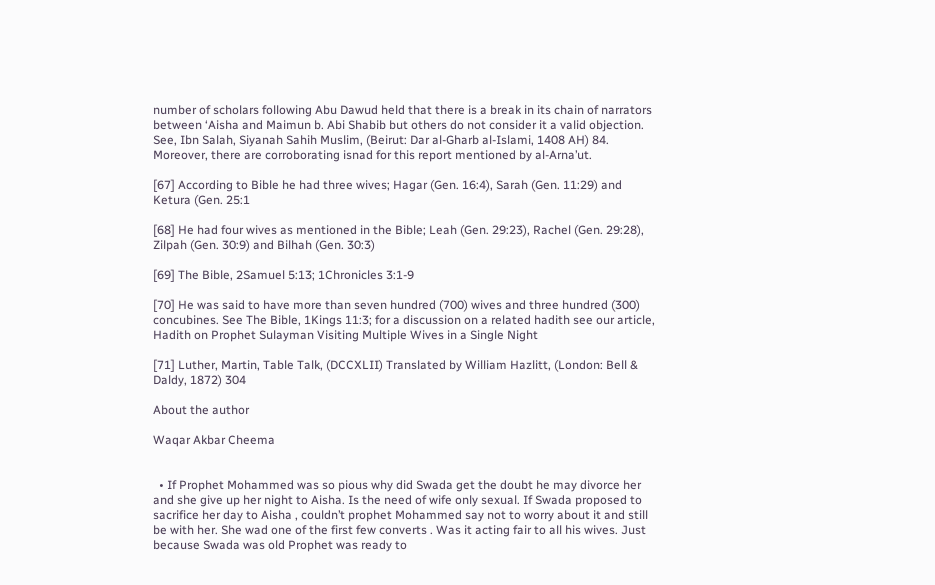number of scholars following Abu Dawud held that there is a break in its chain of narrators between ‘Aisha and Maimun b. Abi Shabib but others do not consider it a valid objection. See, Ibn Salah, Siyanah Sahih Muslim, (Beirut: Dar al-Gharb al-Islami, 1408 AH) 84. Moreover, there are corroborating isnad for this report mentioned by al-Arna’ut.

[67] According to Bible he had three wives; Hagar (Gen. 16:4), Sarah (Gen. 11:29) and Ketura (Gen. 25:1

[68] He had four wives as mentioned in the Bible; Leah (Gen. 29:23), Rachel (Gen. 29:28), Zilpah (Gen. 30:9) and Bilhah (Gen. 30:3)

[69] The Bible, 2Samuel 5:13; 1Chronicles 3:1-9

[70] He was said to have more than seven hundred (700) wives and three hundred (300) concubines. See The Bible, 1Kings 11:3; for a discussion on a related hadith see our article, Hadith on Prophet Sulayman Visiting Multiple Wives in a Single Night

[71] Luther, Martin, Table Talk, (DCCXLII) Translated by William Hazlitt, (London: Bell & Daldy, 1872) 304

About the author

Waqar Akbar Cheema


  • If Prophet Mohammed was so pious why did Swada get the doubt he may divorce her and she give up her night to Aisha. Is the need of wife only sexual. If Swada proposed to sacrifice her day to Aisha , couldn’t prophet Mohammed say not to worry about it and still be with her. She wad one of the first few converts . Was it acting fair to all his wives. Just because Swada was old Prophet was ready to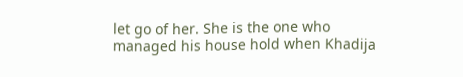let go of her. She is the one who managed his house hold when Khadija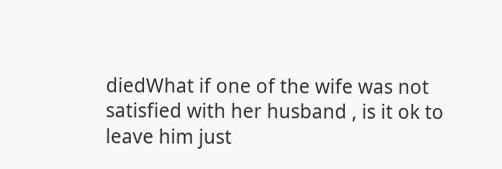diedWhat if one of the wife was not satisfied with her husband , is it ok to leave him just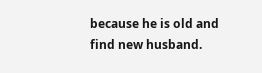because he is old and find new husband.